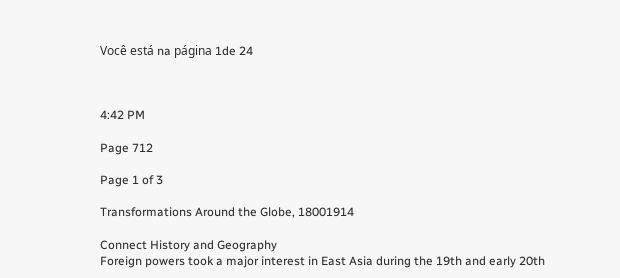Você está na página 1de 24



4:42 PM

Page 712

Page 1 of 3

Transformations Around the Globe, 18001914

Connect History and Geography
Foreign powers took a major interest in East Asia during the 19th and early 20th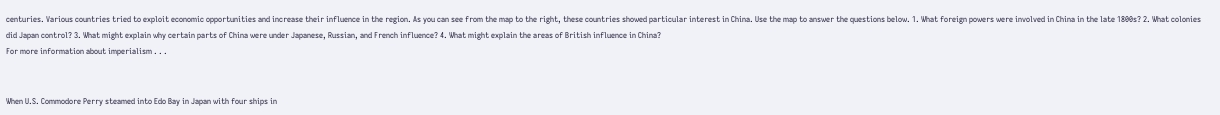centuries. Various countries tried to exploit economic opportunities and increase their influence in the region. As you can see from the map to the right, these countries showed particular interest in China. Use the map to answer the questions below. 1. What foreign powers were involved in China in the late 1800s? 2. What colonies did Japan control? 3. What might explain why certain parts of China were under Japanese, Russian, and French influence? 4. What might explain the areas of British influence in China?
For more information about imperialism . . .


When U.S. Commodore Perry steamed into Edo Bay in Japan with four ships in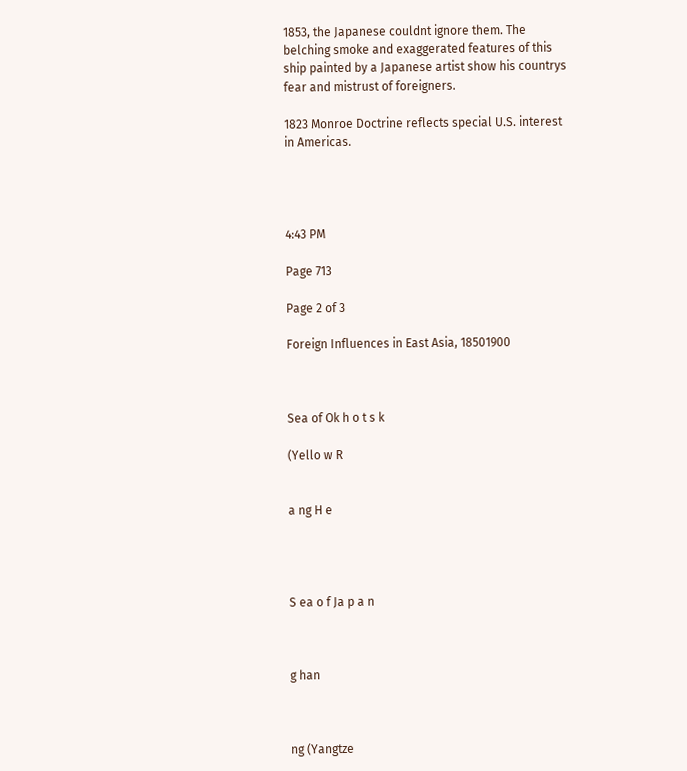1853, the Japanese couldnt ignore them. The belching smoke and exaggerated features of this ship painted by a Japanese artist show his countrys fear and mistrust of foreigners.

1823 Monroe Doctrine reflects special U.S. interest in Americas.




4:43 PM

Page 713

Page 2 of 3

Foreign Influences in East Asia, 18501900



Sea of Ok h o t s k

(Yello w R


a ng H e




S ea o f Ja p a n



g han



ng (Yangtze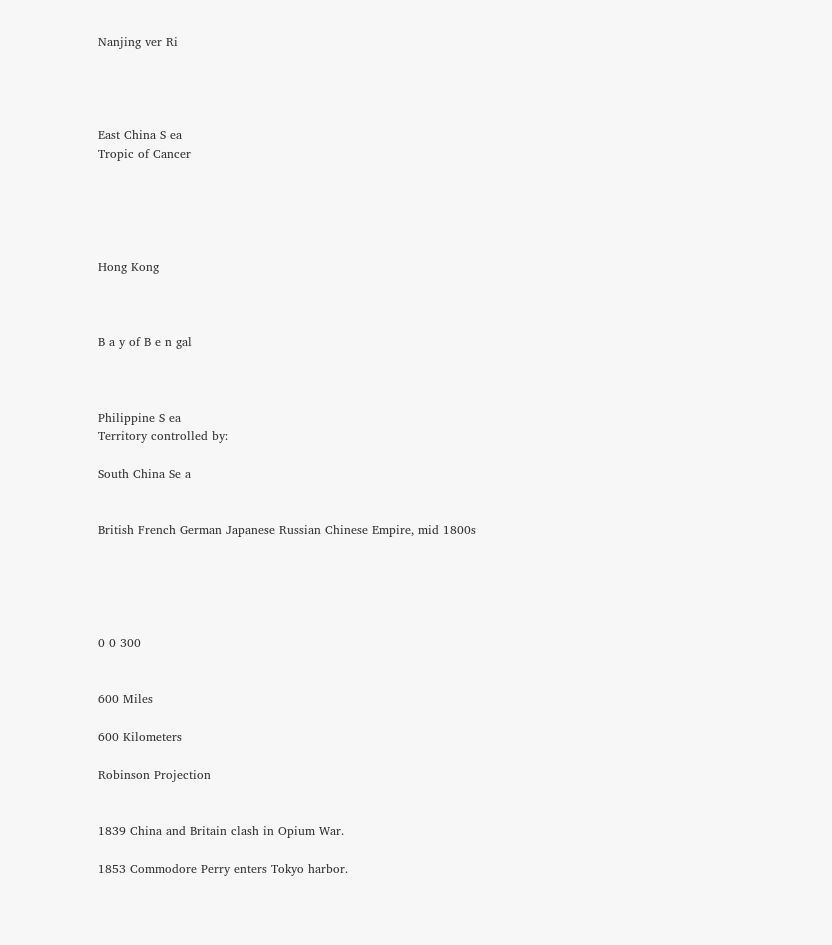Nanjing ver Ri




East China S ea
Tropic of Cancer





Hong Kong



B a y of B e n gal



Philippine S ea
Territory controlled by:

South China Se a


British French German Japanese Russian Chinese Empire, mid 1800s





0 0 300


600 Miles

600 Kilometers

Robinson Projection


1839 China and Britain clash in Opium War.

1853 Commodore Perry enters Tokyo harbor.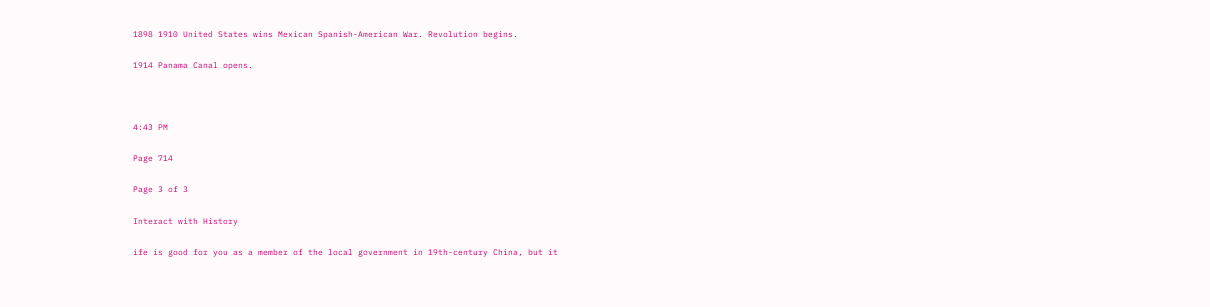1898 1910 United States wins Mexican Spanish-American War. Revolution begins.

1914 Panama Canal opens.



4:43 PM

Page 714

Page 3 of 3

Interact with History

ife is good for you as a member of the local government in 19th-century China, but it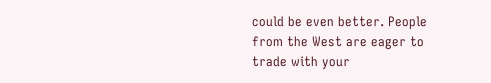could be even better. People from the West are eager to trade with your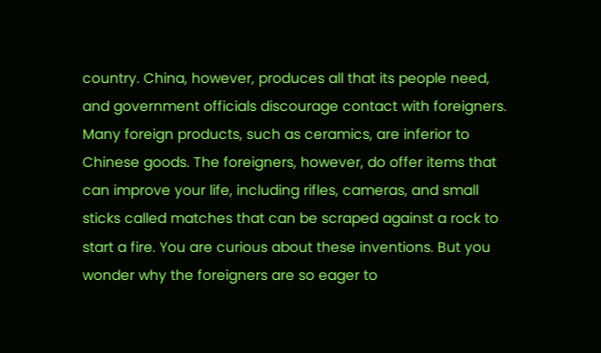country. China, however, produces all that its people need, and government officials discourage contact with foreigners. Many foreign products, such as ceramics, are inferior to Chinese goods. The foreigners, however, do offer items that can improve your life, including rifles, cameras, and small sticks called matches that can be scraped against a rock to start a fire. You are curious about these inventions. But you wonder why the foreigners are so eager to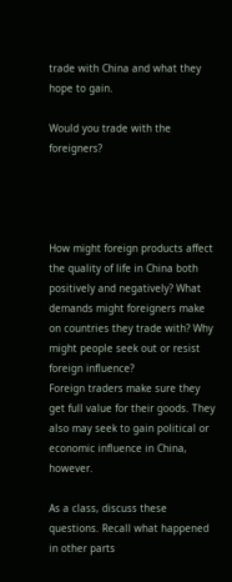trade with China and what they hope to gain.

Would you trade with the foreigners?




How might foreign products affect the quality of life in China both positively and negatively? What demands might foreigners make on countries they trade with? Why might people seek out or resist foreign influence?
Foreign traders make sure they get full value for their goods. They also may seek to gain political or economic influence in China, however.

As a class, discuss these questions. Recall what happened in other parts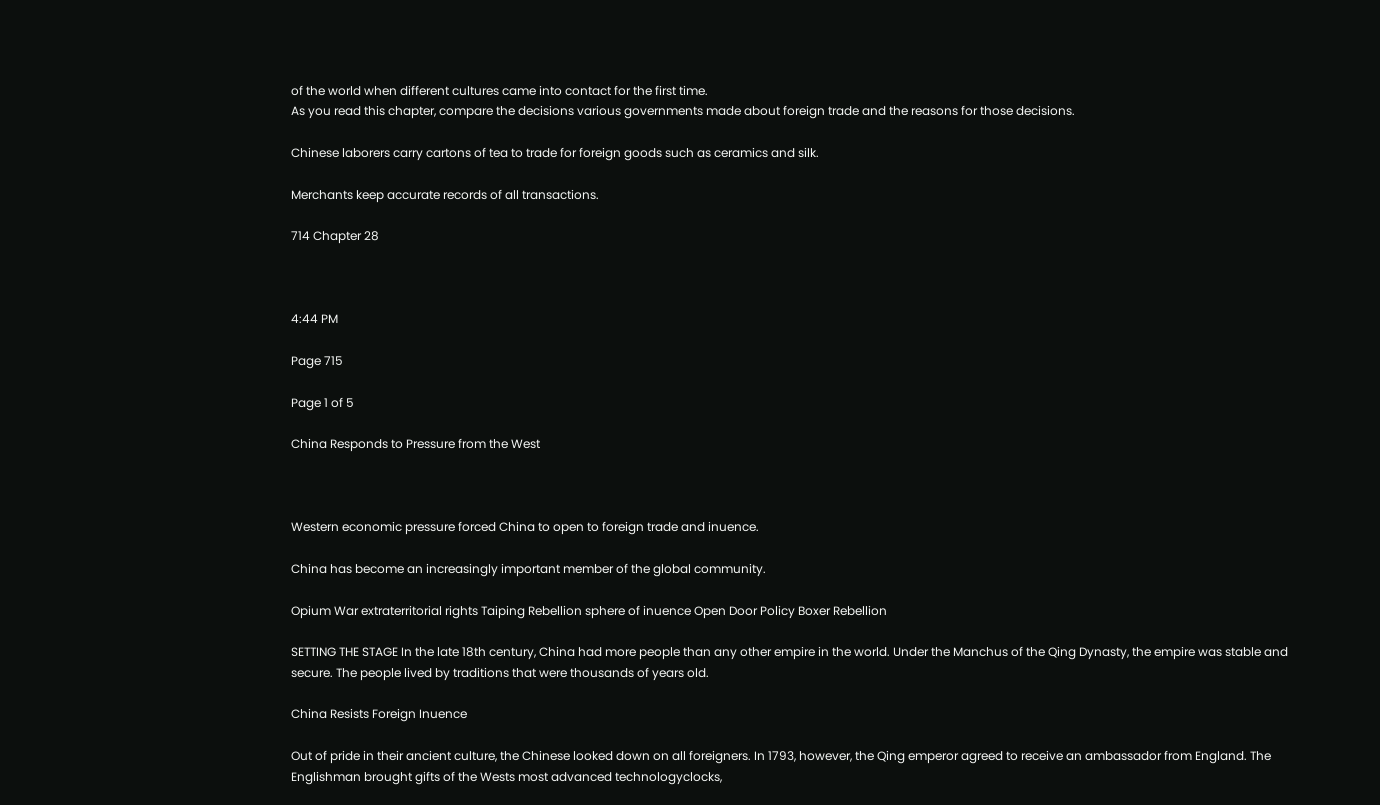of the world when different cultures came into contact for the first time.
As you read this chapter, compare the decisions various governments made about foreign trade and the reasons for those decisions.

Chinese laborers carry cartons of tea to trade for foreign goods such as ceramics and silk.

Merchants keep accurate records of all transactions.

714 Chapter 28



4:44 PM

Page 715

Page 1 of 5

China Responds to Pressure from the West



Western economic pressure forced China to open to foreign trade and inuence.

China has become an increasingly important member of the global community.

Opium War extraterritorial rights Taiping Rebellion sphere of inuence Open Door Policy Boxer Rebellion

SETTING THE STAGE In the late 18th century, China had more people than any other empire in the world. Under the Manchus of the Qing Dynasty, the empire was stable and secure. The people lived by traditions that were thousands of years old.

China Resists Foreign Inuence

Out of pride in their ancient culture, the Chinese looked down on all foreigners. In 1793, however, the Qing emperor agreed to receive an ambassador from England. The Englishman brought gifts of the Wests most advanced technologyclocks,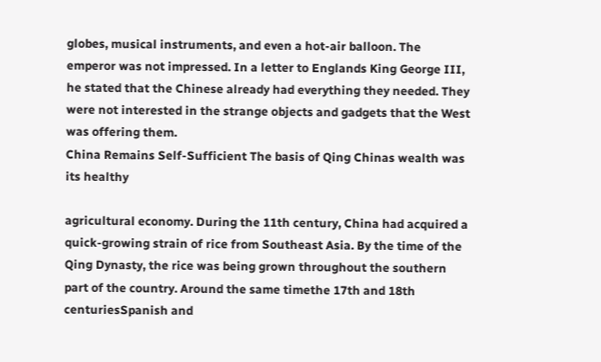globes, musical instruments, and even a hot-air balloon. The emperor was not impressed. In a letter to Englands King George III, he stated that the Chinese already had everything they needed. They were not interested in the strange objects and gadgets that the West was offering them.
China Remains Self-Sufficient The basis of Qing Chinas wealth was its healthy

agricultural economy. During the 11th century, China had acquired a quick-growing strain of rice from Southeast Asia. By the time of the Qing Dynasty, the rice was being grown throughout the southern part of the country. Around the same timethe 17th and 18th centuriesSpanish and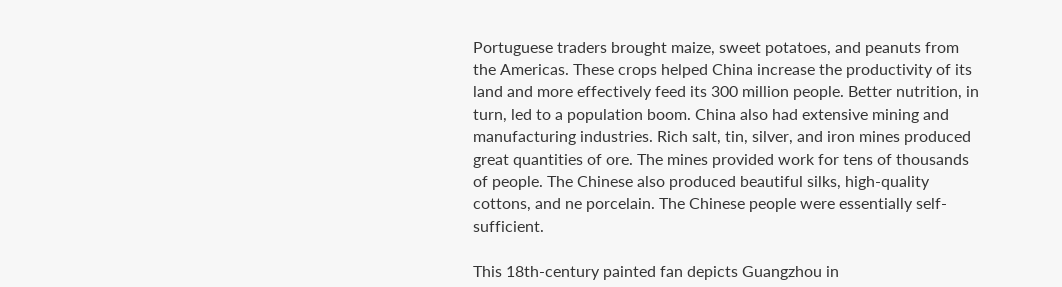Portuguese traders brought maize, sweet potatoes, and peanuts from the Americas. These crops helped China increase the productivity of its land and more effectively feed its 300 million people. Better nutrition, in turn, led to a population boom. China also had extensive mining and manufacturing industries. Rich salt, tin, silver, and iron mines produced great quantities of ore. The mines provided work for tens of thousands of people. The Chinese also produced beautiful silks, high-quality cottons, and ne porcelain. The Chinese people were essentially self-sufficient.

This 18th-century painted fan depicts Guangzhou in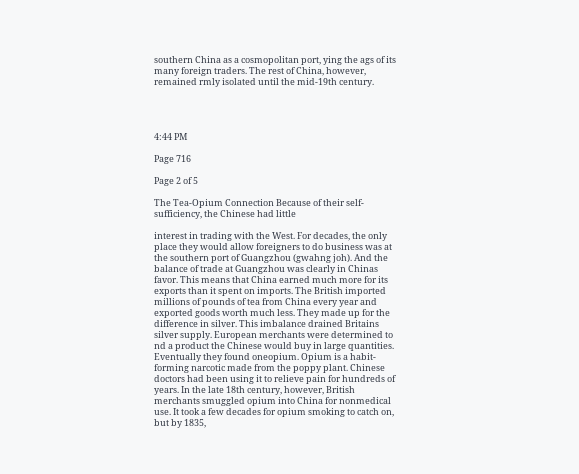southern China as a cosmopolitan port, ying the ags of its many foreign traders. The rest of China, however, remained rmly isolated until the mid-19th century.




4:44 PM

Page 716

Page 2 of 5

The Tea-Opium Connection Because of their self-sufficiency, the Chinese had little

interest in trading with the West. For decades, the only place they would allow foreigners to do business was at the southern port of Guangzhou (gwahng joh). And the balance of trade at Guangzhou was clearly in Chinas favor. This means that China earned much more for its exports than it spent on imports. The British imported millions of pounds of tea from China every year and exported goods worth much less. They made up for the difference in silver. This imbalance drained Britains silver supply. European merchants were determined to nd a product the Chinese would buy in large quantities. Eventually they found oneopium. Opium is a habit-forming narcotic made from the poppy plant. Chinese doctors had been using it to relieve pain for hundreds of years. In the late 18th century, however, British merchants smuggled opium into China for nonmedical use. It took a few decades for opium smoking to catch on, but by 1835,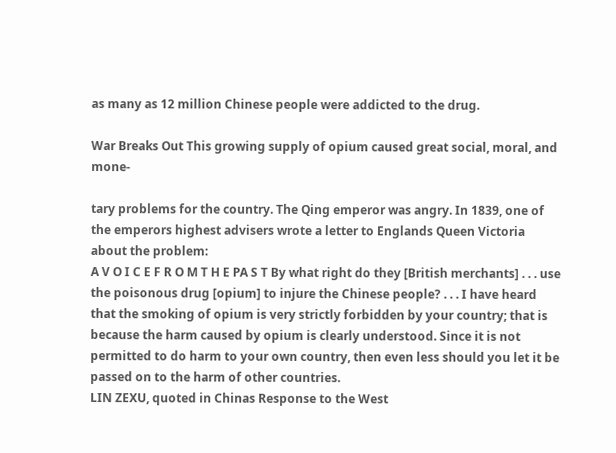as many as 12 million Chinese people were addicted to the drug.

War Breaks Out This growing supply of opium caused great social, moral, and mone-

tary problems for the country. The Qing emperor was angry. In 1839, one of the emperors highest advisers wrote a letter to Englands Queen Victoria about the problem:
A V O I C E F R O M T H E PA S T By what right do they [British merchants] . . . use the poisonous drug [opium] to injure the Chinese people? . . . I have heard that the smoking of opium is very strictly forbidden by your country; that is because the harm caused by opium is clearly understood. Since it is not permitted to do harm to your own country, then even less should you let it be passed on to the harm of other countries.
LIN ZEXU, quoted in Chinas Response to the West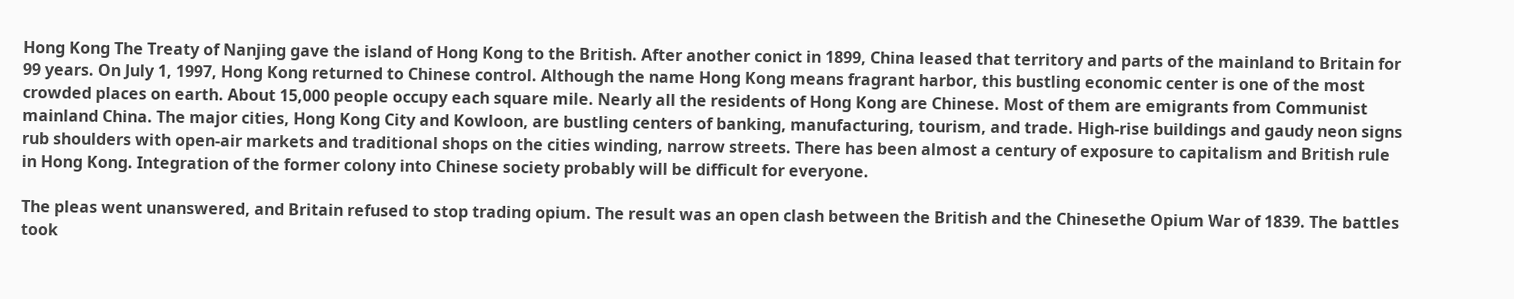Hong Kong The Treaty of Nanjing gave the island of Hong Kong to the British. After another conict in 1899, China leased that territory and parts of the mainland to Britain for 99 years. On July 1, 1997, Hong Kong returned to Chinese control. Although the name Hong Kong means fragrant harbor, this bustling economic center is one of the most crowded places on earth. About 15,000 people occupy each square mile. Nearly all the residents of Hong Kong are Chinese. Most of them are emigrants from Communist mainland China. The major cities, Hong Kong City and Kowloon, are bustling centers of banking, manufacturing, tourism, and trade. High-rise buildings and gaudy neon signs rub shoulders with open-air markets and traditional shops on the cities winding, narrow streets. There has been almost a century of exposure to capitalism and British rule in Hong Kong. Integration of the former colony into Chinese society probably will be difficult for everyone.

The pleas went unanswered, and Britain refused to stop trading opium. The result was an open clash between the British and the Chinesethe Opium War of 1839. The battles took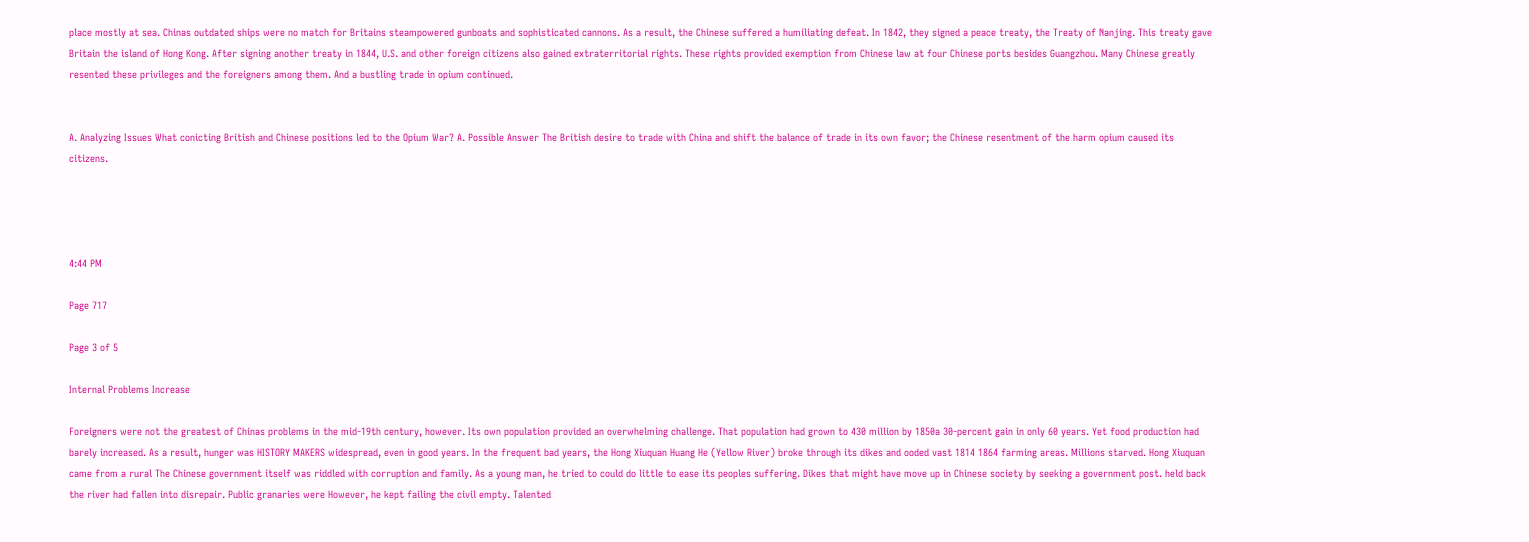place mostly at sea. Chinas outdated ships were no match for Britains steampowered gunboats and sophisticated cannons. As a result, the Chinese suffered a humiliating defeat. In 1842, they signed a peace treaty, the Treaty of Nanjing. This treaty gave Britain the island of Hong Kong. After signing another treaty in 1844, U.S. and other foreign citizens also gained extraterritorial rights. These rights provided exemption from Chinese law at four Chinese ports besides Guangzhou. Many Chinese greatly resented these privileges and the foreigners among them. And a bustling trade in opium continued.


A. Analyzing Issues What conicting British and Chinese positions led to the Opium War? A. Possible Answer The British desire to trade with China and shift the balance of trade in its own favor; the Chinese resentment of the harm opium caused its citizens.




4:44 PM

Page 717

Page 3 of 5

Internal Problems Increase

Foreigners were not the greatest of Chinas problems in the mid-19th century, however. Its own population provided an overwhelming challenge. That population had grown to 430 million by 1850a 30-percent gain in only 60 years. Yet food production had barely increased. As a result, hunger was HISTORY MAKERS widespread, even in good years. In the frequent bad years, the Hong Xiuquan Huang He (Yellow River) broke through its dikes and ooded vast 1814 1864 farming areas. Millions starved. Hong Xiuquan came from a rural The Chinese government itself was riddled with corruption and family. As a young man, he tried to could do little to ease its peoples suffering. Dikes that might have move up in Chinese society by seeking a government post. held back the river had fallen into disrepair. Public granaries were However, he kept failing the civil empty. Talented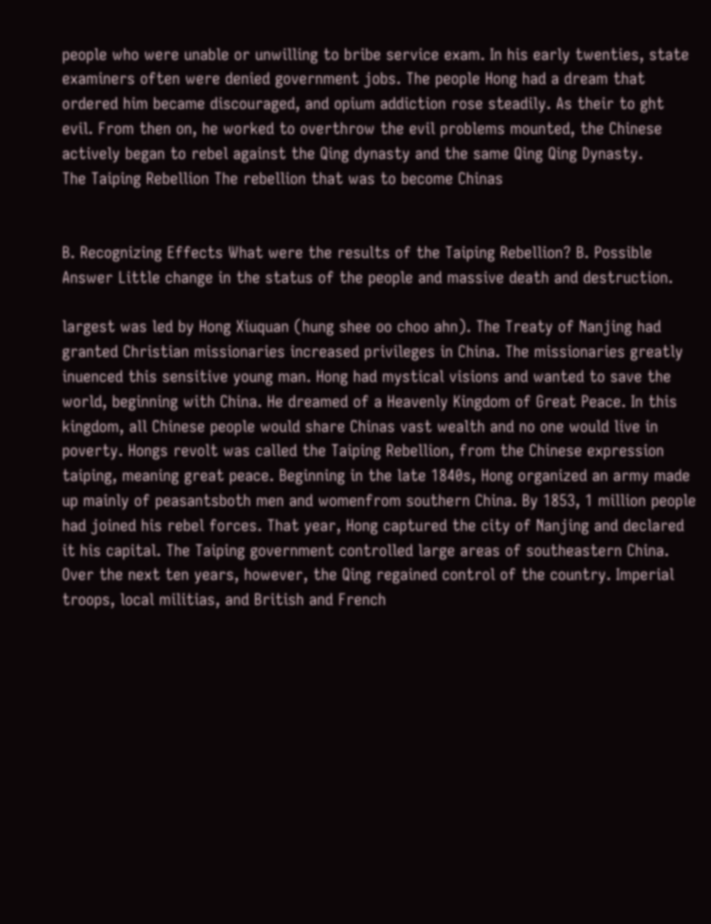people who were unable or unwilling to bribe service exam. In his early twenties, state examiners often were denied government jobs. The people Hong had a dream that ordered him became discouraged, and opium addiction rose steadily. As their to ght evil. From then on, he worked to overthrow the evil problems mounted, the Chinese actively began to rebel against the Qing dynasty and the same Qing Qing Dynasty.
The Taiping Rebellion The rebellion that was to become Chinas


B. Recognizing Effects What were the results of the Taiping Rebellion? B. Possible Answer Little change in the status of the people and massive death and destruction.

largest was led by Hong Xiuquan (hung shee oo choo ahn). The Treaty of Nanjing had granted Christian missionaries increased privileges in China. The missionaries greatly inuenced this sensitive young man. Hong had mystical visions and wanted to save the world, beginning with China. He dreamed of a Heavenly Kingdom of Great Peace. In this kingdom, all Chinese people would share Chinas vast wealth and no one would live in poverty. Hongs revolt was called the Taiping Rebellion, from the Chinese expression taiping, meaning great peace. Beginning in the late 1840s, Hong organized an army made up mainly of peasantsboth men and womenfrom southern China. By 1853, 1 million people had joined his rebel forces. That year, Hong captured the city of Nanjing and declared it his capital. The Taiping government controlled large areas of southeastern China. Over the next ten years, however, the Qing regained control of the country. Imperial troops, local militias, and British and French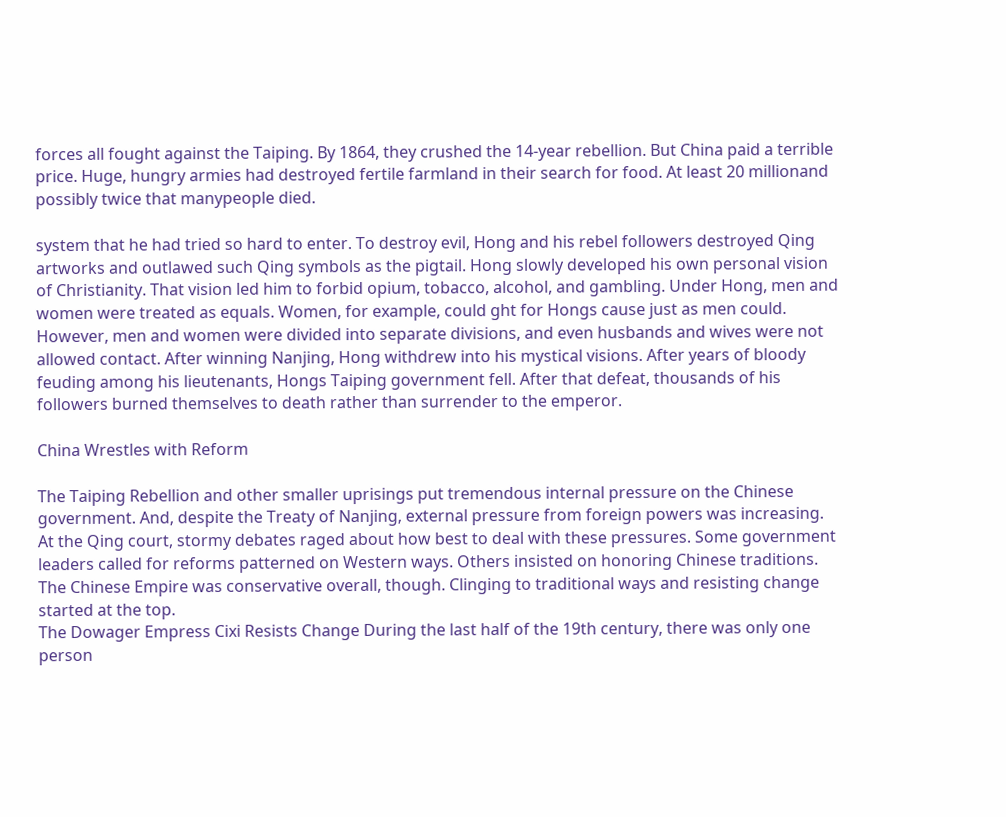forces all fought against the Taiping. By 1864, they crushed the 14-year rebellion. But China paid a terrible price. Huge, hungry armies had destroyed fertile farmland in their search for food. At least 20 millionand possibly twice that manypeople died.

system that he had tried so hard to enter. To destroy evil, Hong and his rebel followers destroyed Qing artworks and outlawed such Qing symbols as the pigtail. Hong slowly developed his own personal vision of Christianity. That vision led him to forbid opium, tobacco, alcohol, and gambling. Under Hong, men and women were treated as equals. Women, for example, could ght for Hongs cause just as men could. However, men and women were divided into separate divisions, and even husbands and wives were not allowed contact. After winning Nanjing, Hong withdrew into his mystical visions. After years of bloody feuding among his lieutenants, Hongs Taiping government fell. After that defeat, thousands of his followers burned themselves to death rather than surrender to the emperor.

China Wrestles with Reform

The Taiping Rebellion and other smaller uprisings put tremendous internal pressure on the Chinese government. And, despite the Treaty of Nanjing, external pressure from foreign powers was increasing. At the Qing court, stormy debates raged about how best to deal with these pressures. Some government leaders called for reforms patterned on Western ways. Others insisted on honoring Chinese traditions. The Chinese Empire was conservative overall, though. Clinging to traditional ways and resisting change started at the top.
The Dowager Empress Cixi Resists Change During the last half of the 19th century, there was only one person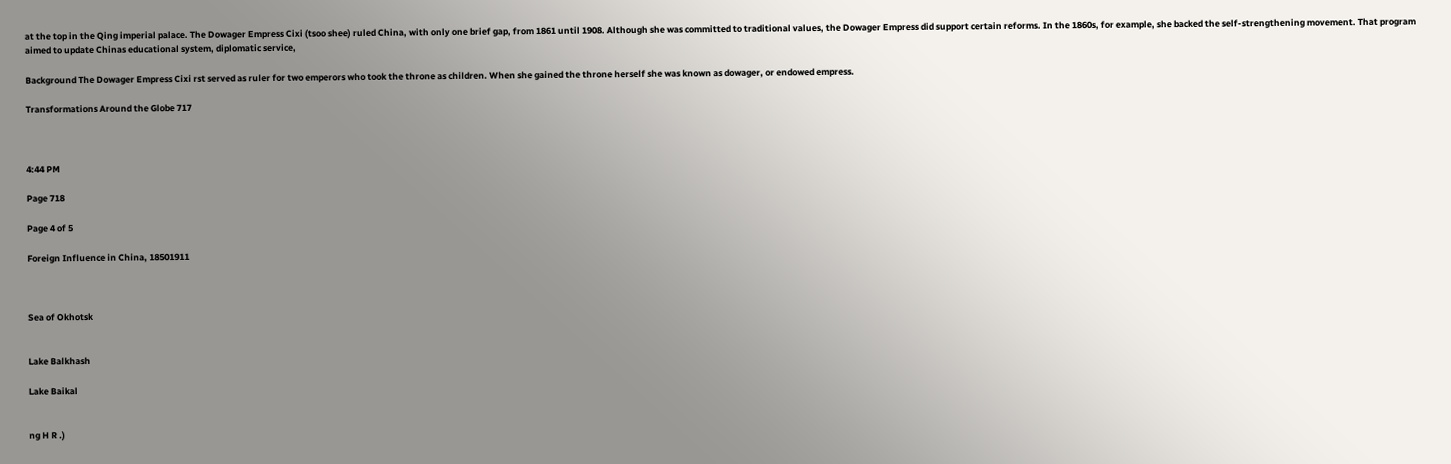at the top in the Qing imperial palace. The Dowager Empress Cixi (tsoo shee) ruled China, with only one brief gap, from 1861 until 1908. Although she was committed to traditional values, the Dowager Empress did support certain reforms. In the 1860s, for example, she backed the self-strengthening movement. That program aimed to update Chinas educational system, diplomatic service,

Background The Dowager Empress Cixi rst served as ruler for two emperors who took the throne as children. When she gained the throne herself she was known as dowager, or endowed empress.

Transformations Around the Globe 717



4:44 PM

Page 718

Page 4 of 5

Foreign Influence in China, 18501911



Sea of Okhotsk


Lake Balkhash

Lake Baikal


ng H R .)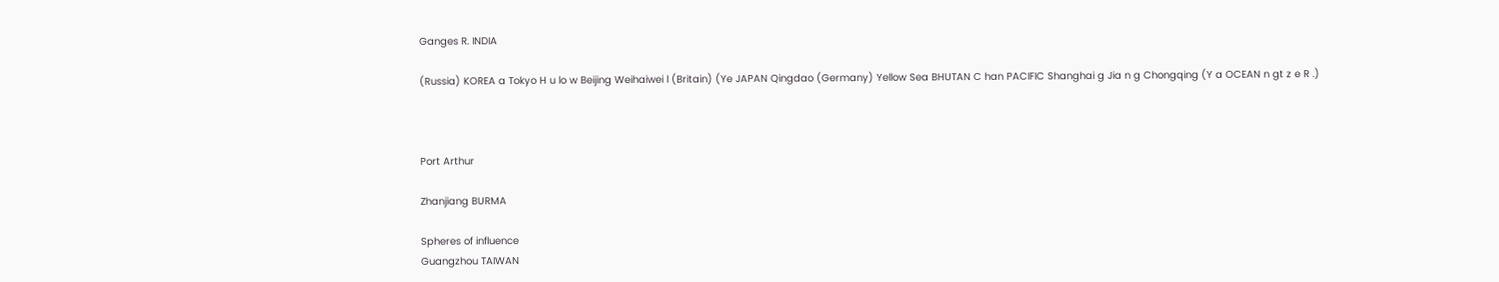Ganges R. INDIA

(Russia) KOREA a Tokyo H u lo w Beijing Weihaiwei l (Britain) (Ye JAPAN Qingdao (Germany) Yellow Sea BHUTAN C han PACIFIC Shanghai g Jia n g Chongqing (Y a OCEAN n gt z e R .)



Port Arthur

Zhanjiang BURMA

Spheres of influence
Guangzhou TAIWAN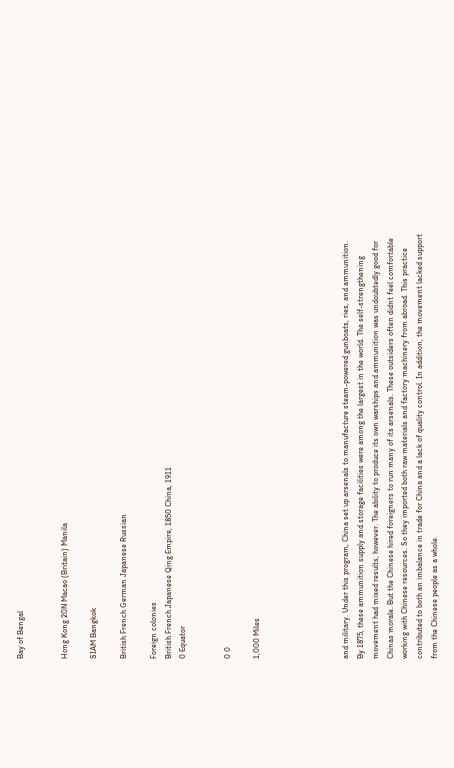Bay of Bengal


Hong Kong 20N Macao (Britain) Manila

SIAM Bangkok

British French German Japanese Russian

Foreign colonies
British French Japanese Qing Empire, 1850 China, 1911
0 Equator


0 0

1,000 Miles





and military. Under this program, China set up arsenals to manufacture steam-powered gunboats, ries, and ammunition. By 1875, these ammunition supply and storage facilities were among the largest in the world. The self-strengthening movement had mixed results, however. The ability to produce its own warships and ammunition was undoubtedly good for Chinas morale. But the Chinese hired foreigners to run many of its arsenals. These outsiders often didnt feel comfortable working with Chinese resources. So they imported both raw materials and factory machinery from abroad. This practice contributed to both an imbalance in trade for China and a lack of quality control. In addition, the movement lacked support from the Chinese people as a whole.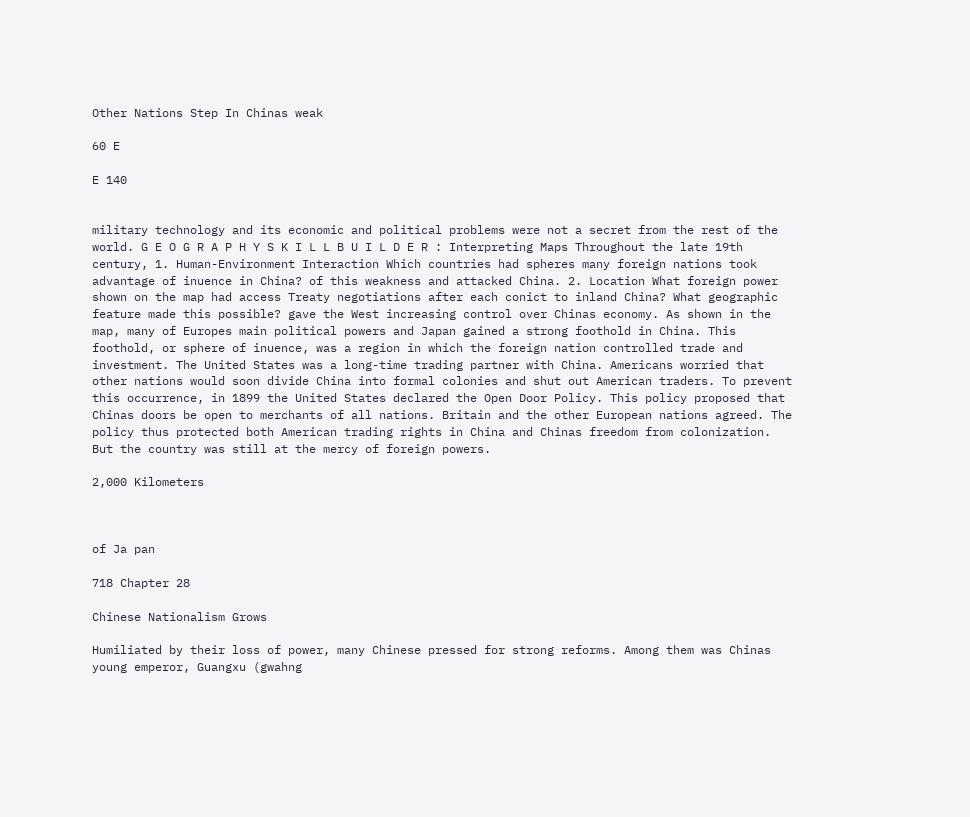Other Nations Step In Chinas weak

60 E

E 140


military technology and its economic and political problems were not a secret from the rest of the world. G E O G R A P H Y S K I L L B U I L D E R : Interpreting Maps Throughout the late 19th century, 1. Human-Environment Interaction Which countries had spheres many foreign nations took advantage of inuence in China? of this weakness and attacked China. 2. Location What foreign power shown on the map had access Treaty negotiations after each conict to inland China? What geographic feature made this possible? gave the West increasing control over Chinas economy. As shown in the map, many of Europes main political powers and Japan gained a strong foothold in China. This foothold, or sphere of inuence, was a region in which the foreign nation controlled trade and investment. The United States was a long-time trading partner with China. Americans worried that other nations would soon divide China into formal colonies and shut out American traders. To prevent this occurrence, in 1899 the United States declared the Open Door Policy. This policy proposed that Chinas doors be open to merchants of all nations. Britain and the other European nations agreed. The policy thus protected both American trading rights in China and Chinas freedom from colonization. But the country was still at the mercy of foreign powers.

2,000 Kilometers



of Ja pan

718 Chapter 28

Chinese Nationalism Grows

Humiliated by their loss of power, many Chinese pressed for strong reforms. Among them was Chinas young emperor, Guangxu (gwahng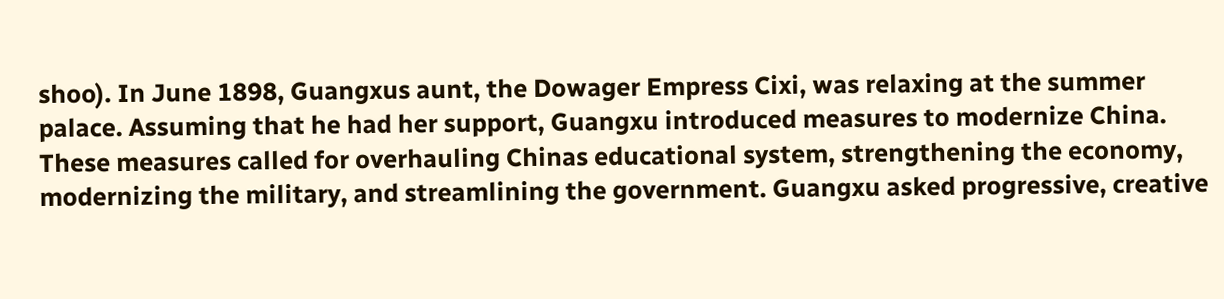shoo). In June 1898, Guangxus aunt, the Dowager Empress Cixi, was relaxing at the summer palace. Assuming that he had her support, Guangxu introduced measures to modernize China. These measures called for overhauling Chinas educational system, strengthening the economy, modernizing the military, and streamlining the government. Guangxu asked progressive, creative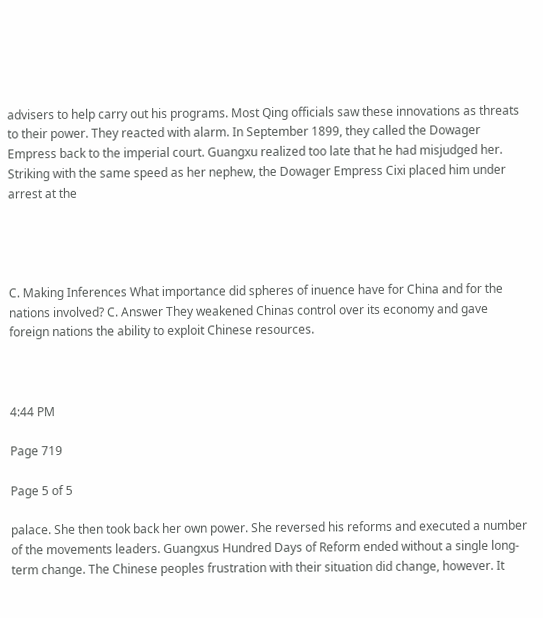advisers to help carry out his programs. Most Qing officials saw these innovations as threats to their power. They reacted with alarm. In September 1899, they called the Dowager Empress back to the imperial court. Guangxu realized too late that he had misjudged her. Striking with the same speed as her nephew, the Dowager Empress Cixi placed him under arrest at the




C. Making Inferences What importance did spheres of inuence have for China and for the nations involved? C. Answer They weakened Chinas control over its economy and gave foreign nations the ability to exploit Chinese resources.



4:44 PM

Page 719

Page 5 of 5

palace. She then took back her own power. She reversed his reforms and executed a number of the movements leaders. Guangxus Hundred Days of Reform ended without a single long-term change. The Chinese peoples frustration with their situation did change, however. It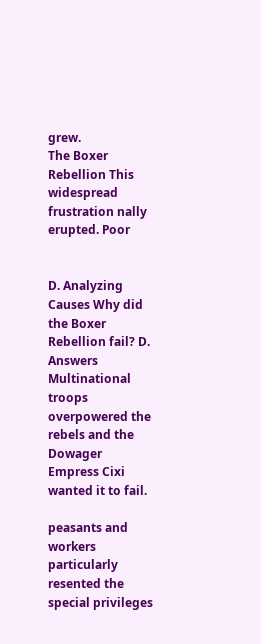grew.
The Boxer Rebellion This widespread frustration nally erupted. Poor


D. Analyzing Causes Why did the Boxer Rebellion fail? D. Answers Multinational troops overpowered the rebels and the Dowager Empress Cixi wanted it to fail.

peasants and workers particularly resented the special privileges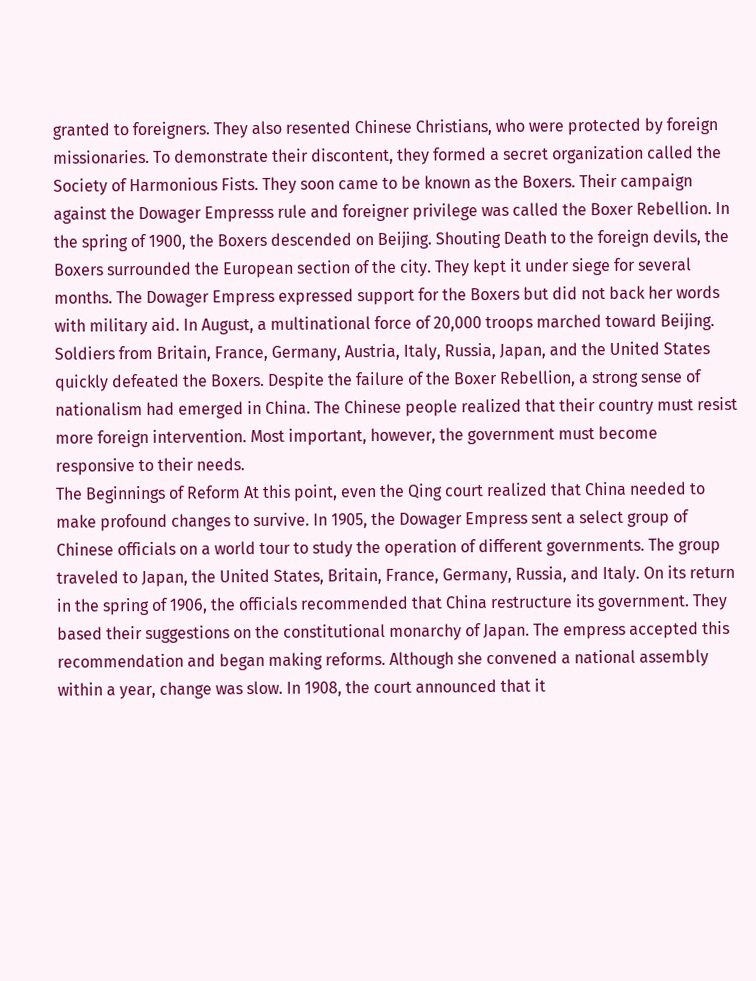granted to foreigners. They also resented Chinese Christians, who were protected by foreign missionaries. To demonstrate their discontent, they formed a secret organization called the Society of Harmonious Fists. They soon came to be known as the Boxers. Their campaign against the Dowager Empresss rule and foreigner privilege was called the Boxer Rebellion. In the spring of 1900, the Boxers descended on Beijing. Shouting Death to the foreign devils, the Boxers surrounded the European section of the city. They kept it under siege for several months. The Dowager Empress expressed support for the Boxers but did not back her words with military aid. In August, a multinational force of 20,000 troops marched toward Beijing. Soldiers from Britain, France, Germany, Austria, Italy, Russia, Japan, and the United States quickly defeated the Boxers. Despite the failure of the Boxer Rebellion, a strong sense of nationalism had emerged in China. The Chinese people realized that their country must resist more foreign intervention. Most important, however, the government must become responsive to their needs.
The Beginnings of Reform At this point, even the Qing court realized that China needed to make profound changes to survive. In 1905, the Dowager Empress sent a select group of Chinese officials on a world tour to study the operation of different governments. The group traveled to Japan, the United States, Britain, France, Germany, Russia, and Italy. On its return in the spring of 1906, the officials recommended that China restructure its government. They based their suggestions on the constitutional monarchy of Japan. The empress accepted this recommendation and began making reforms. Although she convened a national assembly within a year, change was slow. In 1908, the court announced that it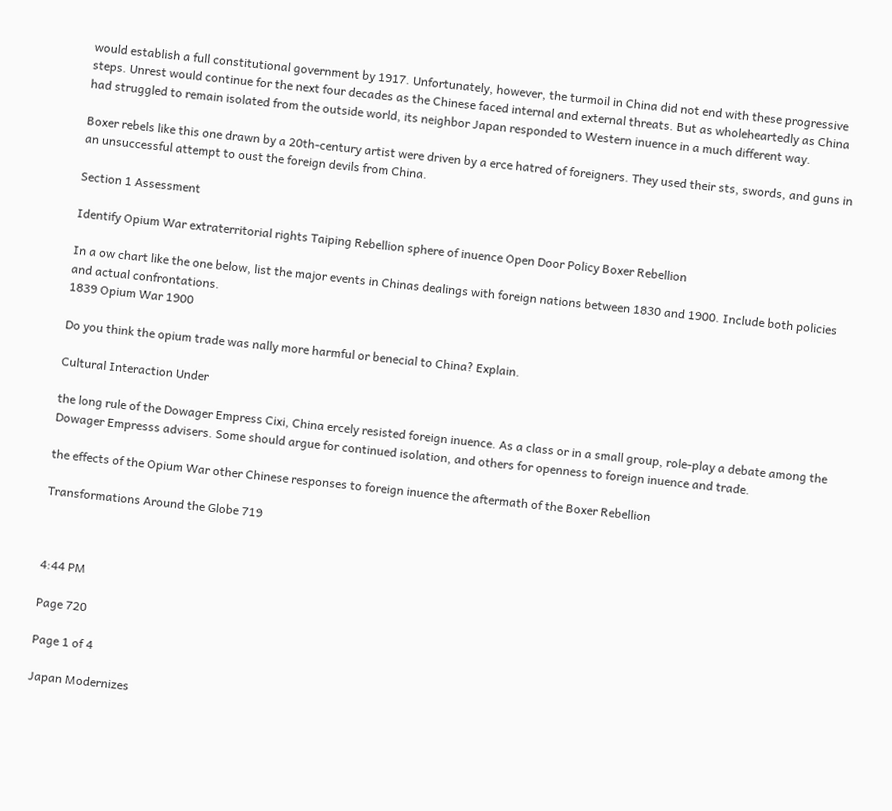would establish a full constitutional government by 1917. Unfortunately, however, the turmoil in China did not end with these progressive steps. Unrest would continue for the next four decades as the Chinese faced internal and external threats. But as wholeheartedly as China had struggled to remain isolated from the outside world, its neighbor Japan responded to Western inuence in a much different way.

Boxer rebels like this one drawn by a 20th-century artist were driven by a erce hatred of foreigners. They used their sts, swords, and guns in an unsuccessful attempt to oust the foreign devils from China.

Section 1 Assessment

Identify Opium War extraterritorial rights Taiping Rebellion sphere of inuence Open Door Policy Boxer Rebellion

In a ow chart like the one below, list the major events in Chinas dealings with foreign nations between 1830 and 1900. Include both policies and actual confrontations.
1839 Opium War 1900

Do you think the opium trade was nally more harmful or benecial to China? Explain.

Cultural Interaction Under

the long rule of the Dowager Empress Cixi, China ercely resisted foreign inuence. As a class or in a small group, role-play a debate among the Dowager Empresss advisers. Some should argue for continued isolation, and others for openness to foreign inuence and trade.

the effects of the Opium War other Chinese responses to foreign inuence the aftermath of the Boxer Rebellion

Transformations Around the Globe 719



4:44 PM

Page 720

Page 1 of 4

Japan Modernizes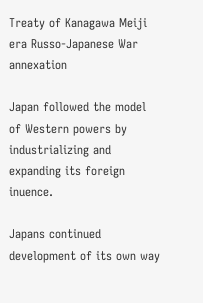Treaty of Kanagawa Meiji era Russo-Japanese War annexation

Japan followed the model of Western powers by industrializing and expanding its foreign inuence.

Japans continued development of its own way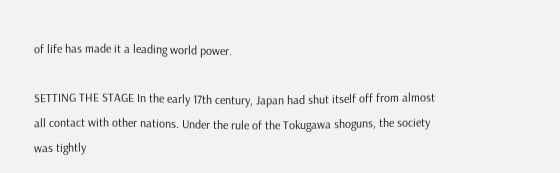of life has made it a leading world power.

SETTING THE STAGE In the early 17th century, Japan had shut itself off from almost all contact with other nations. Under the rule of the Tokugawa shoguns, the society was tightly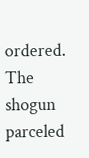ordered. The shogun parceled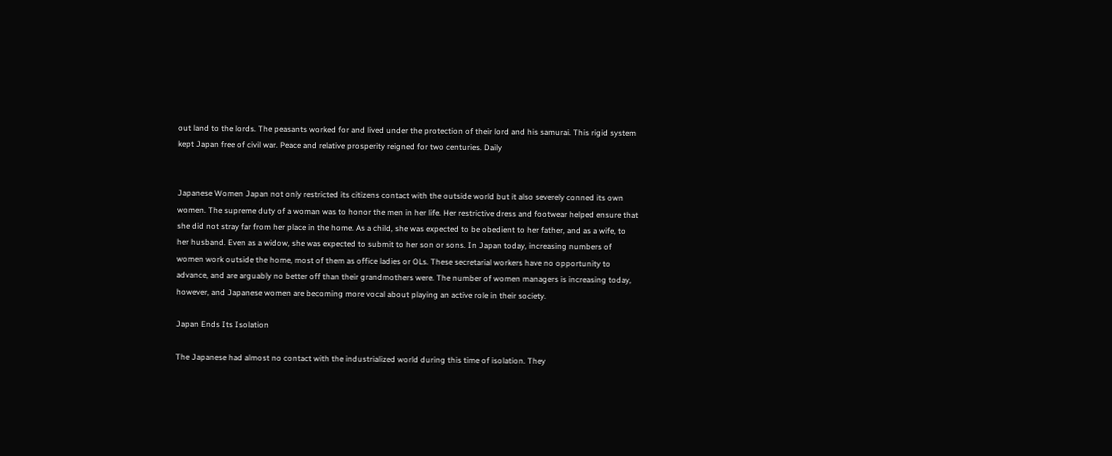out land to the lords. The peasants worked for and lived under the protection of their lord and his samurai. This rigid system kept Japan free of civil war. Peace and relative prosperity reigned for two centuries. Daily


Japanese Women Japan not only restricted its citizens contact with the outside world but it also severely conned its own women. The supreme duty of a woman was to honor the men in her life. Her restrictive dress and footwear helped ensure that she did not stray far from her place in the home. As a child, she was expected to be obedient to her father, and as a wife, to her husband. Even as a widow, she was expected to submit to her son or sons. In Japan today, increasing numbers of women work outside the home, most of them as office ladies or OLs. These secretarial workers have no opportunity to advance, and are arguably no better off than their grandmothers were. The number of women managers is increasing today, however, and Japanese women are becoming more vocal about playing an active role in their society.

Japan Ends Its Isolation

The Japanese had almost no contact with the industrialized world during this time of isolation. They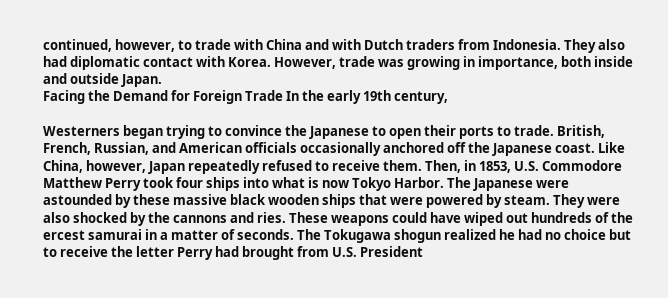continued, however, to trade with China and with Dutch traders from Indonesia. They also had diplomatic contact with Korea. However, trade was growing in importance, both inside and outside Japan.
Facing the Demand for Foreign Trade In the early 19th century,

Westerners began trying to convince the Japanese to open their ports to trade. British, French, Russian, and American officials occasionally anchored off the Japanese coast. Like China, however, Japan repeatedly refused to receive them. Then, in 1853, U.S. Commodore Matthew Perry took four ships into what is now Tokyo Harbor. The Japanese were astounded by these massive black wooden ships that were powered by steam. They were also shocked by the cannons and ries. These weapons could have wiped out hundreds of the ercest samurai in a matter of seconds. The Tokugawa shogun realized he had no choice but to receive the letter Perry had brought from U.S. President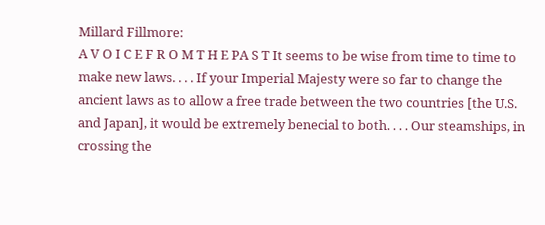Millard Fillmore:
A V O I C E F R O M T H E PA S T It seems to be wise from time to time to make new laws. . . . If your Imperial Majesty were so far to change the ancient laws as to allow a free trade between the two countries [the U.S. and Japan], it would be extremely benecial to both. . . . Our steamships, in crossing the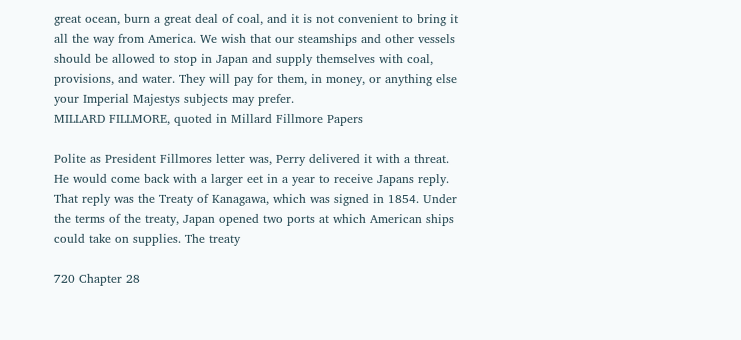great ocean, burn a great deal of coal, and it is not convenient to bring it all the way from America. We wish that our steamships and other vessels should be allowed to stop in Japan and supply themselves with coal, provisions, and water. They will pay for them, in money, or anything else your Imperial Majestys subjects may prefer.
MILLARD FILLMORE, quoted in Millard Fillmore Papers

Polite as President Fillmores letter was, Perry delivered it with a threat. He would come back with a larger eet in a year to receive Japans reply. That reply was the Treaty of Kanagawa, which was signed in 1854. Under the terms of the treaty, Japan opened two ports at which American ships could take on supplies. The treaty

720 Chapter 28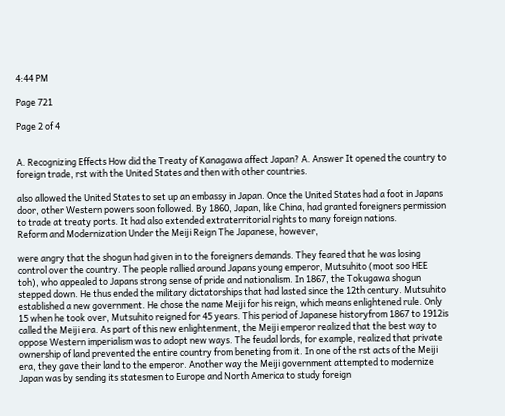4:44 PM

Page 721

Page 2 of 4


A. Recognizing Effects How did the Treaty of Kanagawa affect Japan? A. Answer It opened the country to foreign trade, rst with the United States and then with other countries.

also allowed the United States to set up an embassy in Japan. Once the United States had a foot in Japans door, other Western powers soon followed. By 1860, Japan, like China, had granted foreigners permission to trade at treaty ports. It had also extended extraterritorial rights to many foreign nations.
Reform and Modernization Under the Meiji Reign The Japanese, however,

were angry that the shogun had given in to the foreigners demands. They feared that he was losing control over the country. The people rallied around Japans young emperor, Mutsuhito (moot soo HEE toh), who appealed to Japans strong sense of pride and nationalism. In 1867, the Tokugawa shogun stepped down. He thus ended the military dictatorships that had lasted since the 12th century. Mutsuhito established a new government. He chose the name Meiji for his reign, which means enlightened rule. Only 15 when he took over, Mutsuhito reigned for 45 years. This period of Japanese historyfrom 1867 to 1912is called the Meiji era. As part of this new enlightenment, the Meiji emperor realized that the best way to oppose Western imperialism was to adopt new ways. The feudal lords, for example, realized that private ownership of land prevented the entire country from beneting from it. In one of the rst acts of the Meiji era, they gave their land to the emperor. Another way the Meiji government attempted to modernize Japan was by sending its statesmen to Europe and North America to study foreign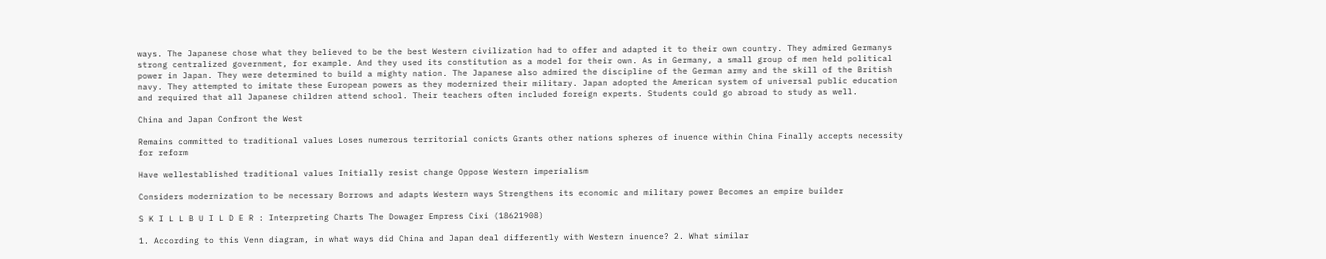ways. The Japanese chose what they believed to be the best Western civilization had to offer and adapted it to their own country. They admired Germanys strong centralized government, for example. And they used its constitution as a model for their own. As in Germany, a small group of men held political power in Japan. They were determined to build a mighty nation. The Japanese also admired the discipline of the German army and the skill of the British navy. They attempted to imitate these European powers as they modernized their military. Japan adopted the American system of universal public education and required that all Japanese children attend school. Their teachers often included foreign experts. Students could go abroad to study as well.

China and Japan Confront the West

Remains committed to traditional values Loses numerous territorial conicts Grants other nations spheres of inuence within China Finally accepts necessity for reform

Have wellestablished traditional values Initially resist change Oppose Western imperialism

Considers modernization to be necessary Borrows and adapts Western ways Strengthens its economic and military power Becomes an empire builder

S K I L L B U I L D E R : Interpreting Charts The Dowager Empress Cixi (18621908)

1. According to this Venn diagram, in what ways did China and Japan deal differently with Western inuence? 2. What similar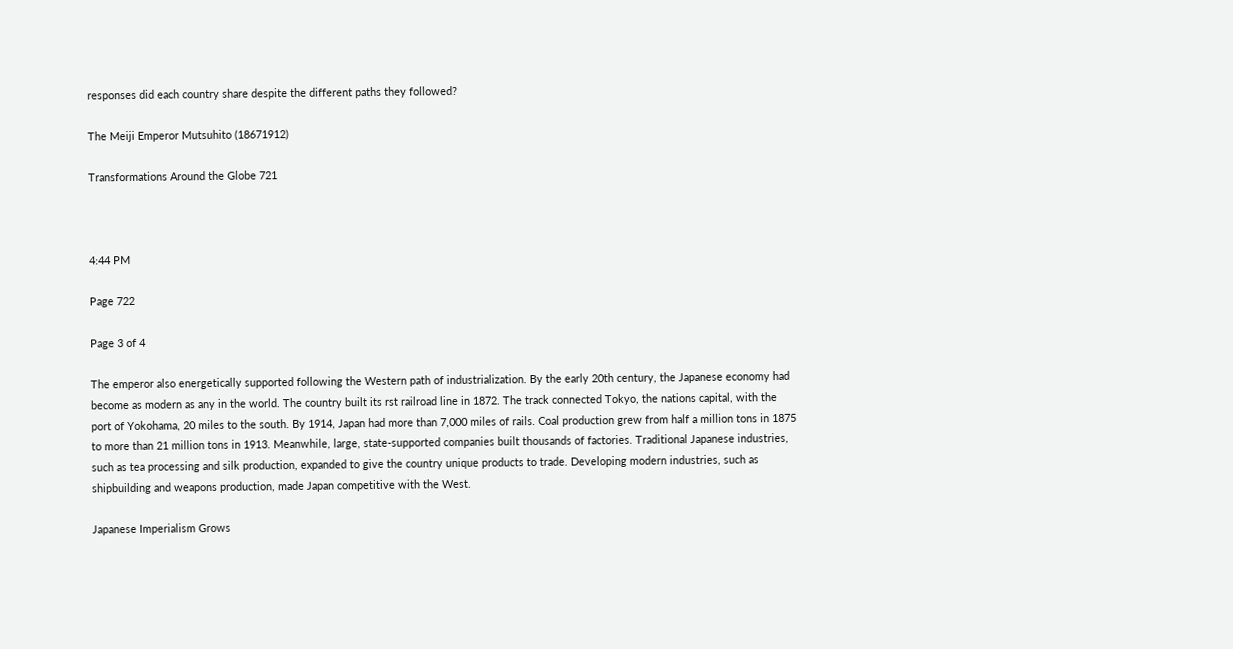responses did each country share despite the different paths they followed?

The Meiji Emperor Mutsuhito (18671912)

Transformations Around the Globe 721



4:44 PM

Page 722

Page 3 of 4

The emperor also energetically supported following the Western path of industrialization. By the early 20th century, the Japanese economy had become as modern as any in the world. The country built its rst railroad line in 1872. The track connected Tokyo, the nations capital, with the port of Yokohama, 20 miles to the south. By 1914, Japan had more than 7,000 miles of rails. Coal production grew from half a million tons in 1875 to more than 21 million tons in 1913. Meanwhile, large, state-supported companies built thousands of factories. Traditional Japanese industries, such as tea processing and silk production, expanded to give the country unique products to trade. Developing modern industries, such as shipbuilding and weapons production, made Japan competitive with the West.

Japanese Imperialism Grows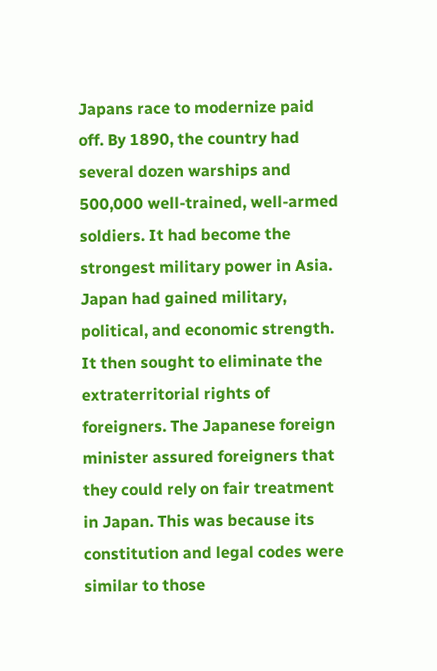Japans race to modernize paid off. By 1890, the country had several dozen warships and 500,000 well-trained, well-armed soldiers. It had become the strongest military power in Asia. Japan had gained military, political, and economic strength. It then sought to eliminate the extraterritorial rights of foreigners. The Japanese foreign minister assured foreigners that they could rely on fair treatment in Japan. This was because its constitution and legal codes were similar to those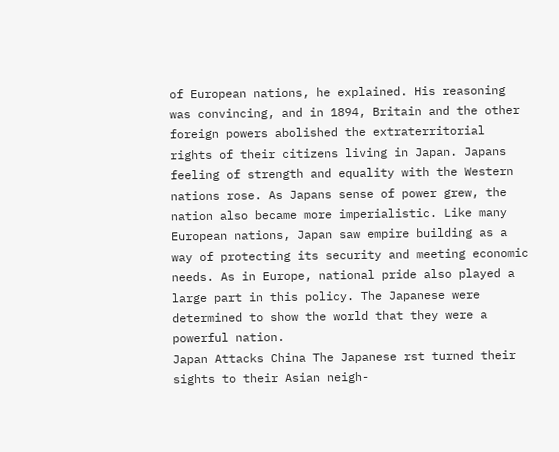of European nations, he explained. His reasoning was convincing, and in 1894, Britain and the other foreign powers abolished the extraterritorial rights of their citizens living in Japan. Japans feeling of strength and equality with the Western nations rose. As Japans sense of power grew, the nation also became more imperialistic. Like many European nations, Japan saw empire building as a way of protecting its security and meeting economic needs. As in Europe, national pride also played a large part in this policy. The Japanese were determined to show the world that they were a powerful nation.
Japan Attacks China The Japanese rst turned their sights to their Asian neigh-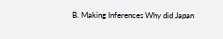B. Making Inferences Why did Japan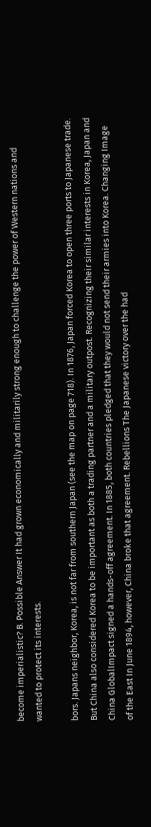become imperialistic? B. Possible Answer It had grown economically and militarily strong enough to challenge the power of Western nations and wanted to protect its interests.

bors. Japans neighbor, Korea, is not far from southern Japan (see the map on page 718). In 1876, Japan forced Korea to open three ports to Japanese trade. But China also considered Korea to be important as both a trading partner and a military outpost. Recognizing their similar interests in Korea, Japan and China GlobalImpact signed a hands-off agreement. In 1885, both countries pledged that they would not send their armies into Korea. Changing Image of the East In June 1894, however, China broke that agreement. Rebellions The Japanese victory over the had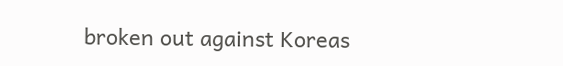broken out against Koreas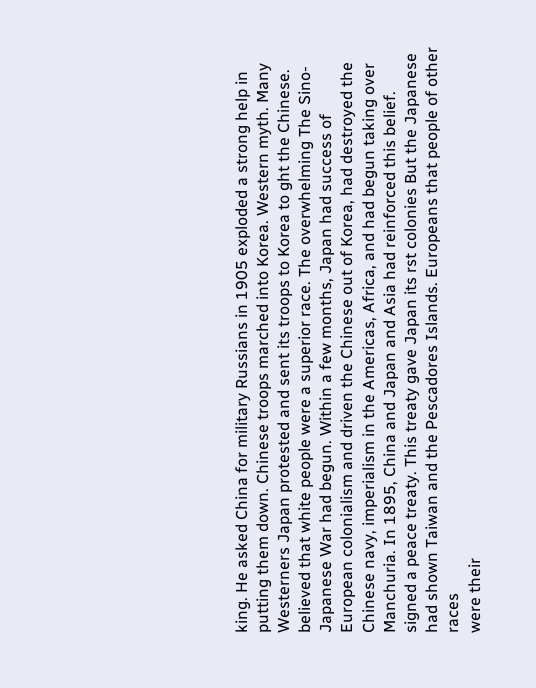king. He asked China for military Russians in 1905 exploded a strong help in putting them down. Chinese troops marched into Korea. Western myth. Many Westerners Japan protested and sent its troops to Korea to ght the Chinese. believed that white people were a superior race. The overwhelming The Sino-Japanese War had begun. Within a few months, Japan had success of European colonialism and driven the Chinese out of Korea, had destroyed the Chinese navy, imperialism in the Americas, Africa, and had begun taking over Manchuria. In 1895, China and Japan and Asia had reinforced this belief. signed a peace treaty. This treaty gave Japan its rst colonies But the Japanese had shown Taiwan and the Pescadores Islands. Europeans that people of other races
were their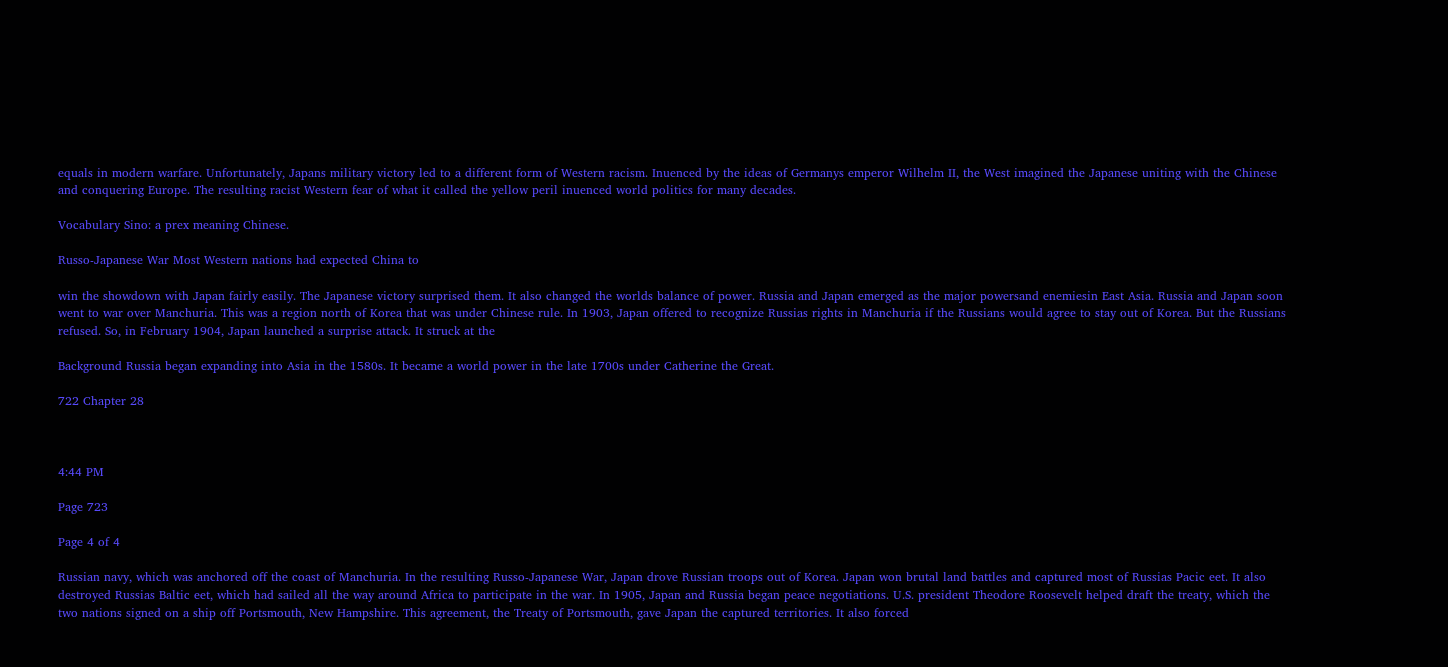equals in modern warfare. Unfortunately, Japans military victory led to a different form of Western racism. Inuenced by the ideas of Germanys emperor Wilhelm II, the West imagined the Japanese uniting with the Chinese and conquering Europe. The resulting racist Western fear of what it called the yellow peril inuenced world politics for many decades.

Vocabulary Sino: a prex meaning Chinese.

Russo-Japanese War Most Western nations had expected China to

win the showdown with Japan fairly easily. The Japanese victory surprised them. It also changed the worlds balance of power. Russia and Japan emerged as the major powersand enemiesin East Asia. Russia and Japan soon went to war over Manchuria. This was a region north of Korea that was under Chinese rule. In 1903, Japan offered to recognize Russias rights in Manchuria if the Russians would agree to stay out of Korea. But the Russians refused. So, in February 1904, Japan launched a surprise attack. It struck at the

Background Russia began expanding into Asia in the 1580s. It became a world power in the late 1700s under Catherine the Great.

722 Chapter 28



4:44 PM

Page 723

Page 4 of 4

Russian navy, which was anchored off the coast of Manchuria. In the resulting Russo-Japanese War, Japan drove Russian troops out of Korea. Japan won brutal land battles and captured most of Russias Pacic eet. It also destroyed Russias Baltic eet, which had sailed all the way around Africa to participate in the war. In 1905, Japan and Russia began peace negotiations. U.S. president Theodore Roosevelt helped draft the treaty, which the two nations signed on a ship off Portsmouth, New Hampshire. This agreement, the Treaty of Portsmouth, gave Japan the captured territories. It also forced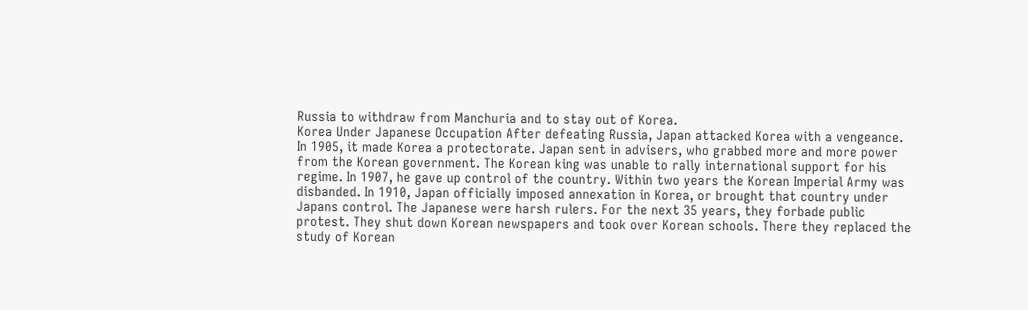Russia to withdraw from Manchuria and to stay out of Korea.
Korea Under Japanese Occupation After defeating Russia, Japan attacked Korea with a vengeance. In 1905, it made Korea a protectorate. Japan sent in advisers, who grabbed more and more power from the Korean government. The Korean king was unable to rally international support for his regime. In 1907, he gave up control of the country. Within two years the Korean Imperial Army was disbanded. In 1910, Japan officially imposed annexation in Korea, or brought that country under Japans control. The Japanese were harsh rulers. For the next 35 years, they forbade public protest. They shut down Korean newspapers and took over Korean schools. There they replaced the study of Korean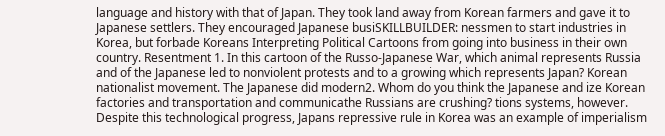language and history with that of Japan. They took land away from Korean farmers and gave it to Japanese settlers. They encouraged Japanese busiSKILLBUILDER: nessmen to start industries in Korea, but forbade Koreans Interpreting Political Cartoons from going into business in their own country. Resentment 1. In this cartoon of the Russo-Japanese War, which animal represents Russia and of the Japanese led to nonviolent protests and to a growing which represents Japan? Korean nationalist movement. The Japanese did modern2. Whom do you think the Japanese and ize Korean factories and transportation and communicathe Russians are crushing? tions systems, however. Despite this technological progress, Japans repressive rule in Korea was an example of imperialism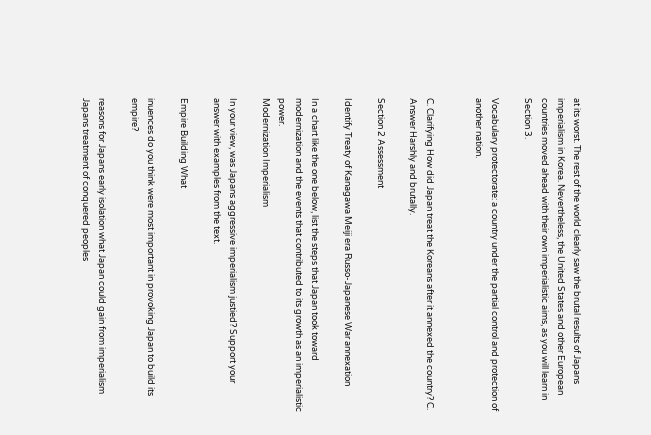at its worst. The rest of the world clearly saw the brutal results of Japans imperialism in Korea. Nevertheless, the United States and other European countries moved ahead with their own imperialistic aims, as you will learn in Section 3.

Vocabulary protectorate: a country under the partial control and protection of another nation.


C. Clarifying How did Japan treat the Koreans after it annexed the country? C. Answer Harshly and brutally.

Section 2 Assessment

Identify Treaty of Kanagawa Meiji era Russo-Japanese War annexation

In a chart like the one below, list the steps that Japan took toward modernization and the events that contributed to its growth as an imperialistic power.
Modernization Imperialism

In your view, was Japans aggressive imperialism justied? Support your answer with examples from the text.

Empire Building What

inuences do you think were most important in provoking Japan to build its empire?

reasons for Japans early isolation what Japan could gain from imperialism Japans treatment of conquered peoples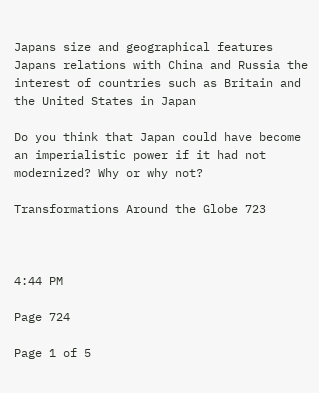Japans size and geographical features Japans relations with China and Russia the interest of countries such as Britain and the United States in Japan

Do you think that Japan could have become an imperialistic power if it had not modernized? Why or why not?

Transformations Around the Globe 723



4:44 PM

Page 724

Page 1 of 5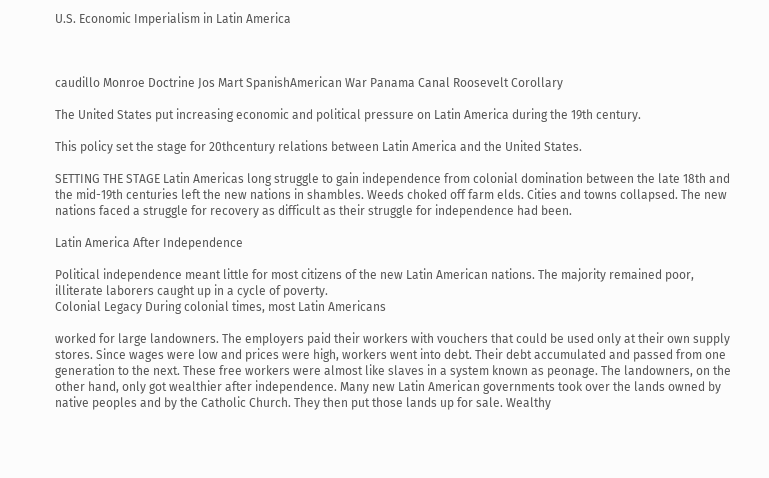U.S. Economic Imperialism in Latin America



caudillo Monroe Doctrine Jos Mart SpanishAmerican War Panama Canal Roosevelt Corollary

The United States put increasing economic and political pressure on Latin America during the 19th century.

This policy set the stage for 20thcentury relations between Latin America and the United States.

SETTING THE STAGE Latin Americas long struggle to gain independence from colonial domination between the late 18th and the mid-19th centuries left the new nations in shambles. Weeds choked off farm elds. Cities and towns collapsed. The new nations faced a struggle for recovery as difficult as their struggle for independence had been.

Latin America After Independence

Political independence meant little for most citizens of the new Latin American nations. The majority remained poor, illiterate laborers caught up in a cycle of poverty.
Colonial Legacy During colonial times, most Latin Americans

worked for large landowners. The employers paid their workers with vouchers that could be used only at their own supply stores. Since wages were low and prices were high, workers went into debt. Their debt accumulated and passed from one generation to the next. These free workers were almost like slaves in a system known as peonage. The landowners, on the other hand, only got wealthier after independence. Many new Latin American governments took over the lands owned by native peoples and by the Catholic Church. They then put those lands up for sale. Wealthy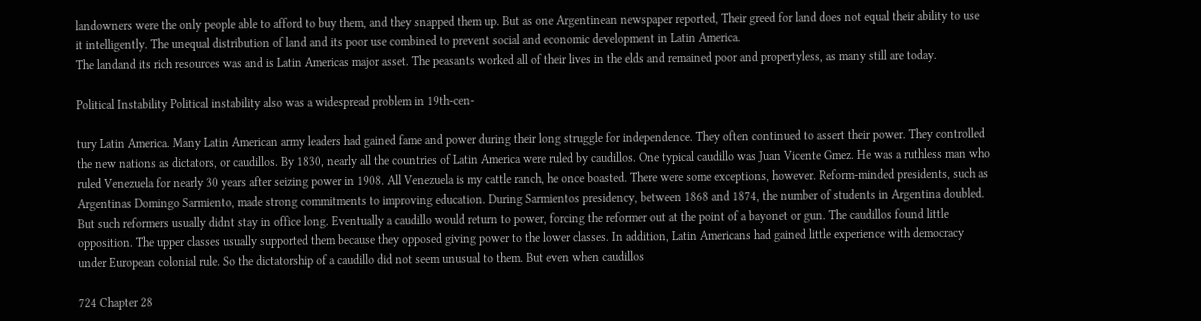landowners were the only people able to afford to buy them, and they snapped them up. But as one Argentinean newspaper reported, Their greed for land does not equal their ability to use it intelligently. The unequal distribution of land and its poor use combined to prevent social and economic development in Latin America.
The landand its rich resources was and is Latin Americas major asset. The peasants worked all of their lives in the elds and remained poor and propertyless, as many still are today.

Political Instability Political instability also was a widespread problem in 19th-cen-

tury Latin America. Many Latin American army leaders had gained fame and power during their long struggle for independence. They often continued to assert their power. They controlled the new nations as dictators, or caudillos. By 1830, nearly all the countries of Latin America were ruled by caudillos. One typical caudillo was Juan Vicente Gmez. He was a ruthless man who ruled Venezuela for nearly 30 years after seizing power in 1908. All Venezuela is my cattle ranch, he once boasted. There were some exceptions, however. Reform-minded presidents, such as Argentinas Domingo Sarmiento, made strong commitments to improving education. During Sarmientos presidency, between 1868 and 1874, the number of students in Argentina doubled. But such reformers usually didnt stay in office long. Eventually a caudillo would return to power, forcing the reformer out at the point of a bayonet or gun. The caudillos found little opposition. The upper classes usually supported them because they opposed giving power to the lower classes. In addition, Latin Americans had gained little experience with democracy under European colonial rule. So the dictatorship of a caudillo did not seem unusual to them. But even when caudillos

724 Chapter 28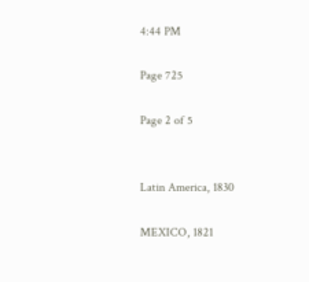4:44 PM

Page 725

Page 2 of 5


Latin America, 1830

MEXICO, 1821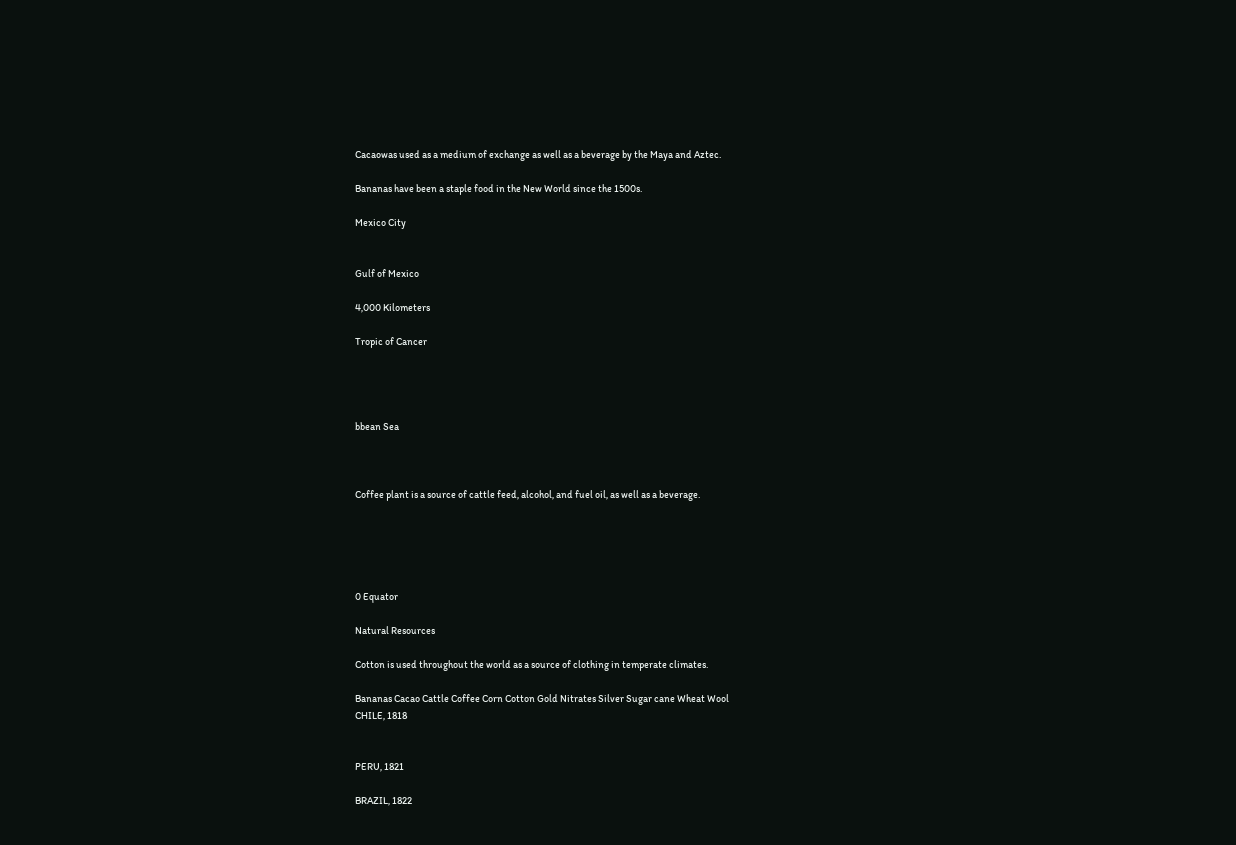Cacaowas used as a medium of exchange as well as a beverage by the Maya and Aztec.

Bananas have been a staple food in the New World since the 1500s.

Mexico City


Gulf of Mexico

4,000 Kilometers

Tropic of Cancer




bbean Sea



Coffee plant is a source of cattle feed, alcohol, and fuel oil, as well as a beverage.





0 Equator

Natural Resources

Cotton is used throughout the world as a source of clothing in temperate climates.

Bananas Cacao Cattle Coffee Corn Cotton Gold Nitrates Silver Sugar cane Wheat Wool
CHILE, 1818


PERU, 1821

BRAZIL, 1822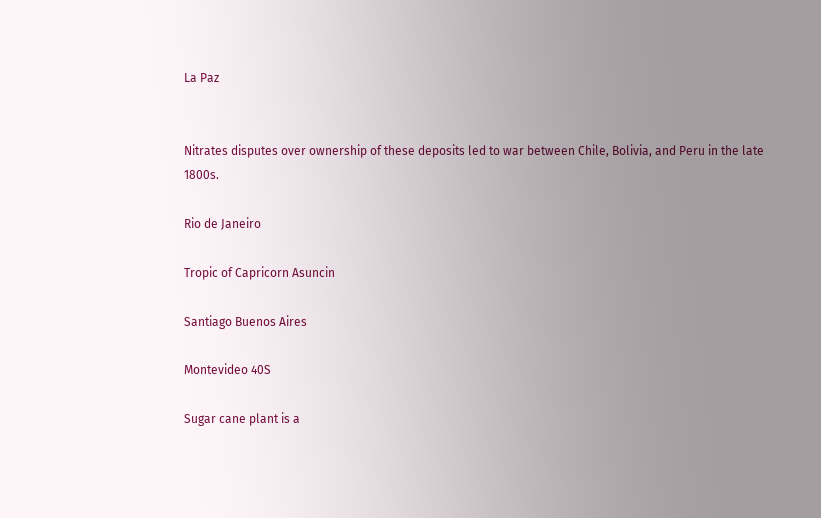La Paz


Nitrates disputes over ownership of these deposits led to war between Chile, Bolivia, and Peru in the late 1800s.

Rio de Janeiro

Tropic of Capricorn Asuncin

Santiago Buenos Aires

Montevideo 40S

Sugar cane plant is a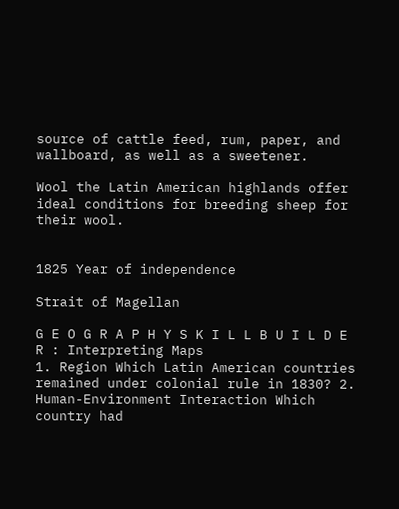source of cattle feed, rum, paper, and wallboard, as well as a sweetener.

Wool the Latin American highlands offer ideal conditions for breeding sheep for their wool.


1825 Year of independence

Strait of Magellan

G E O G R A P H Y S K I L L B U I L D E R : Interpreting Maps
1. Region Which Latin American countries remained under colonial rule in 1830? 2. Human-Environment Interaction Which country had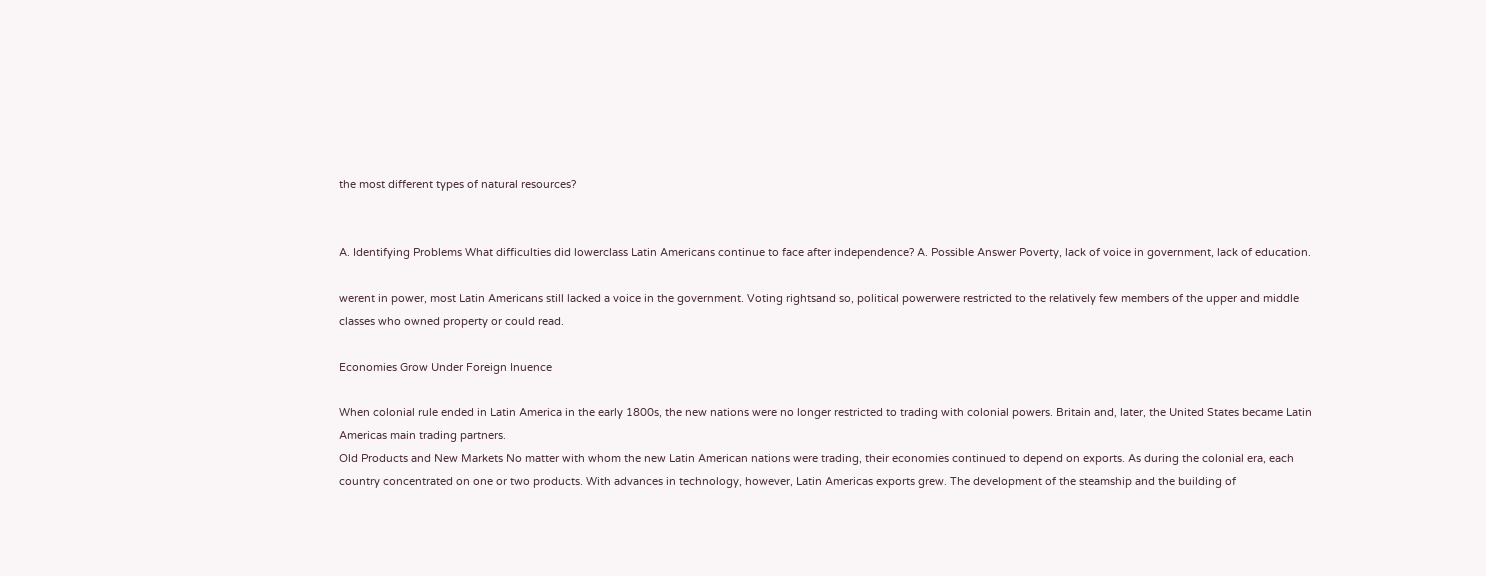the most different types of natural resources?


A. Identifying Problems What difficulties did lowerclass Latin Americans continue to face after independence? A. Possible Answer Poverty, lack of voice in government, lack of education.

werent in power, most Latin Americans still lacked a voice in the government. Voting rightsand so, political powerwere restricted to the relatively few members of the upper and middle classes who owned property or could read.

Economies Grow Under Foreign Inuence

When colonial rule ended in Latin America in the early 1800s, the new nations were no longer restricted to trading with colonial powers. Britain and, later, the United States became Latin Americas main trading partners.
Old Products and New Markets No matter with whom the new Latin American nations were trading, their economies continued to depend on exports. As during the colonial era, each country concentrated on one or two products. With advances in technology, however, Latin Americas exports grew. The development of the steamship and the building of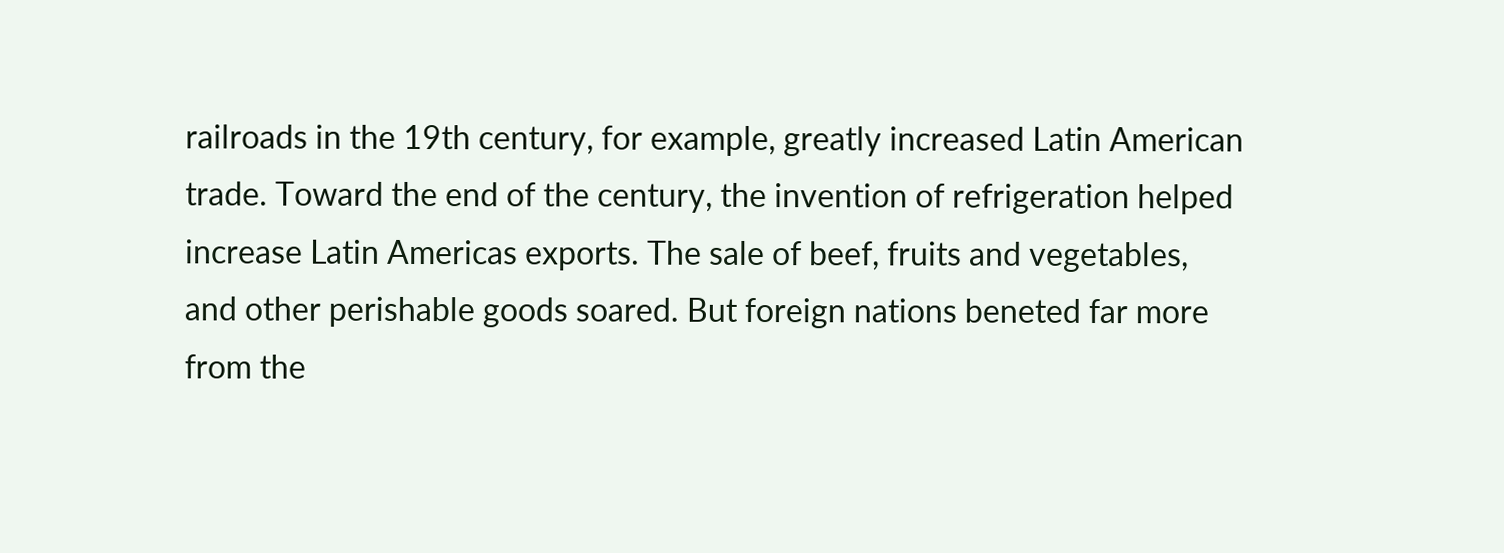railroads in the 19th century, for example, greatly increased Latin American trade. Toward the end of the century, the invention of refrigeration helped increase Latin Americas exports. The sale of beef, fruits and vegetables, and other perishable goods soared. But foreign nations beneted far more from the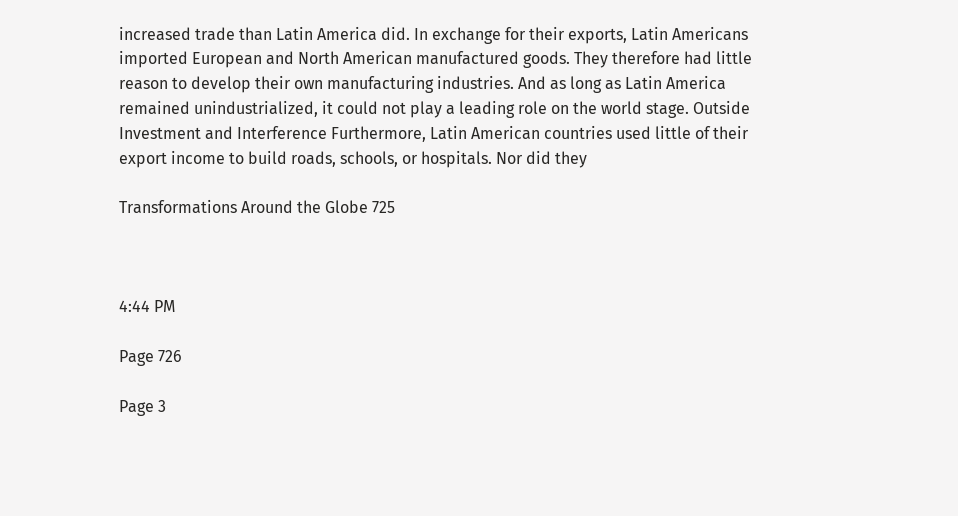increased trade than Latin America did. In exchange for their exports, Latin Americans imported European and North American manufactured goods. They therefore had little reason to develop their own manufacturing industries. And as long as Latin America remained unindustrialized, it could not play a leading role on the world stage. Outside Investment and Interference Furthermore, Latin American countries used little of their export income to build roads, schools, or hospitals. Nor did they

Transformations Around the Globe 725



4:44 PM

Page 726

Page 3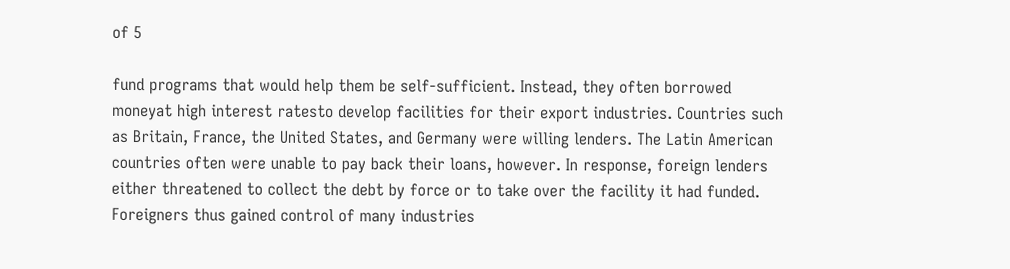of 5

fund programs that would help them be self-sufficient. Instead, they often borrowed moneyat high interest ratesto develop facilities for their export industries. Countries such as Britain, France, the United States, and Germany were willing lenders. The Latin American countries often were unable to pay back their loans, however. In response, foreign lenders either threatened to collect the debt by force or to take over the facility it had funded. Foreigners thus gained control of many industries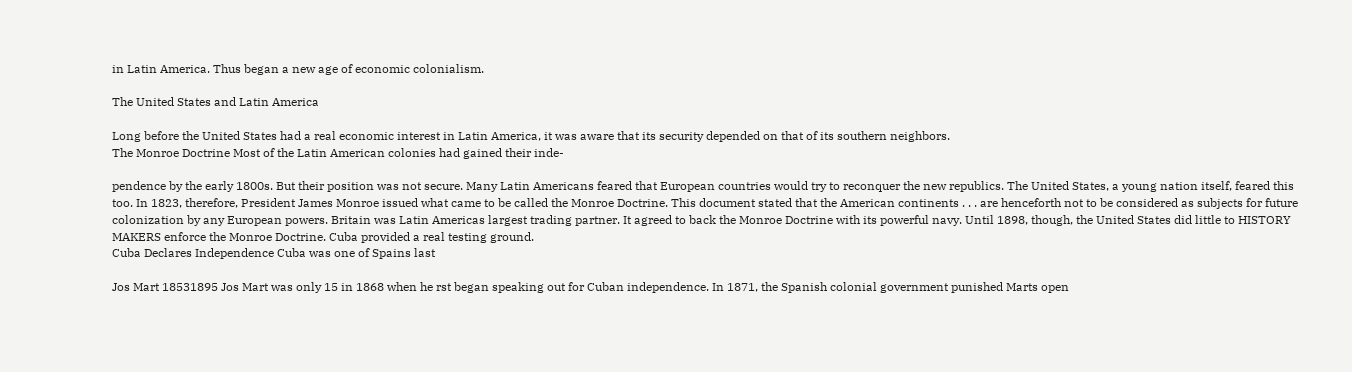in Latin America. Thus began a new age of economic colonialism.

The United States and Latin America

Long before the United States had a real economic interest in Latin America, it was aware that its security depended on that of its southern neighbors.
The Monroe Doctrine Most of the Latin American colonies had gained their inde-

pendence by the early 1800s. But their position was not secure. Many Latin Americans feared that European countries would try to reconquer the new republics. The United States, a young nation itself, feared this too. In 1823, therefore, President James Monroe issued what came to be called the Monroe Doctrine. This document stated that the American continents . . . are henceforth not to be considered as subjects for future colonization by any European powers. Britain was Latin Americas largest trading partner. It agreed to back the Monroe Doctrine with its powerful navy. Until 1898, though, the United States did little to HISTORY MAKERS enforce the Monroe Doctrine. Cuba provided a real testing ground.
Cuba Declares Independence Cuba was one of Spains last

Jos Mart 18531895 Jos Mart was only 15 in 1868 when he rst began speaking out for Cuban independence. In 1871, the Spanish colonial government punished Marts open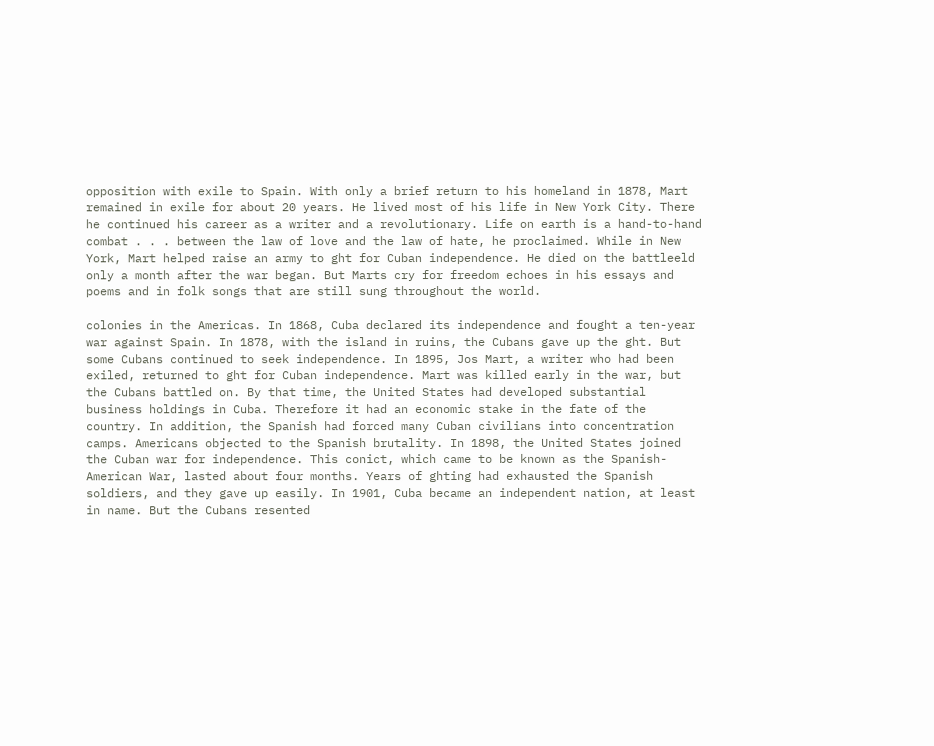opposition with exile to Spain. With only a brief return to his homeland in 1878, Mart remained in exile for about 20 years. He lived most of his life in New York City. There he continued his career as a writer and a revolutionary. Life on earth is a hand-to-hand combat . . . between the law of love and the law of hate, he proclaimed. While in New York, Mart helped raise an army to ght for Cuban independence. He died on the battleeld only a month after the war began. But Marts cry for freedom echoes in his essays and poems and in folk songs that are still sung throughout the world.

colonies in the Americas. In 1868, Cuba declared its independence and fought a ten-year war against Spain. In 1878, with the island in ruins, the Cubans gave up the ght. But some Cubans continued to seek independence. In 1895, Jos Mart, a writer who had been exiled, returned to ght for Cuban independence. Mart was killed early in the war, but the Cubans battled on. By that time, the United States had developed substantial business holdings in Cuba. Therefore it had an economic stake in the fate of the country. In addition, the Spanish had forced many Cuban civilians into concentration camps. Americans objected to the Spanish brutality. In 1898, the United States joined the Cuban war for independence. This conict, which came to be known as the Spanish-American War, lasted about four months. Years of ghting had exhausted the Spanish soldiers, and they gave up easily. In 1901, Cuba became an independent nation, at least in name. But the Cubans resented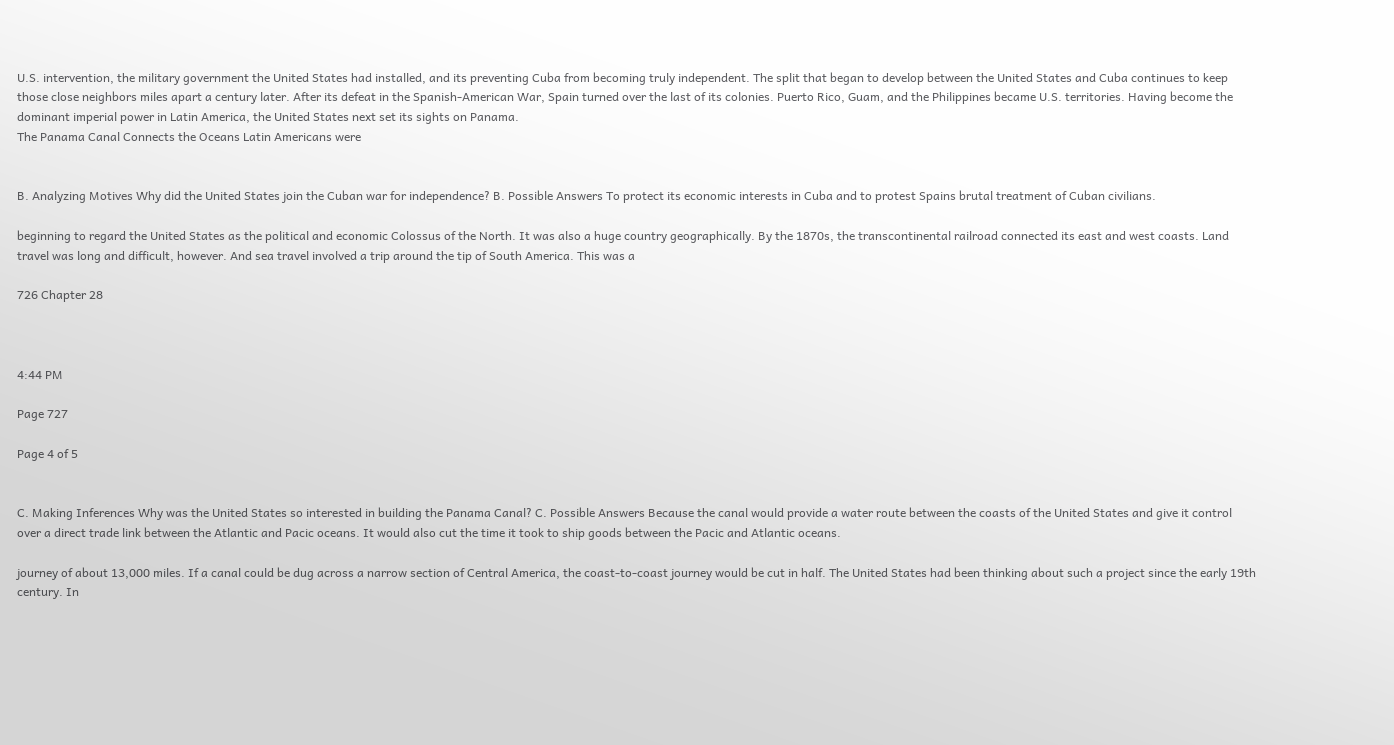U.S. intervention, the military government the United States had installed, and its preventing Cuba from becoming truly independent. The split that began to develop between the United States and Cuba continues to keep those close neighbors miles apart a century later. After its defeat in the Spanish-American War, Spain turned over the last of its colonies. Puerto Rico, Guam, and the Philippines became U.S. territories. Having become the dominant imperial power in Latin America, the United States next set its sights on Panama.
The Panama Canal Connects the Oceans Latin Americans were


B. Analyzing Motives Why did the United States join the Cuban war for independence? B. Possible Answers To protect its economic interests in Cuba and to protest Spains brutal treatment of Cuban civilians.

beginning to regard the United States as the political and economic Colossus of the North. It was also a huge country geographically. By the 1870s, the transcontinental railroad connected its east and west coasts. Land travel was long and difficult, however. And sea travel involved a trip around the tip of South America. This was a

726 Chapter 28



4:44 PM

Page 727

Page 4 of 5


C. Making Inferences Why was the United States so interested in building the Panama Canal? C. Possible Answers Because the canal would provide a water route between the coasts of the United States and give it control over a direct trade link between the Atlantic and Pacic oceans. It would also cut the time it took to ship goods between the Pacic and Atlantic oceans.

journey of about 13,000 miles. If a canal could be dug across a narrow section of Central America, the coast-to-coast journey would be cut in half. The United States had been thinking about such a project since the early 19th century. In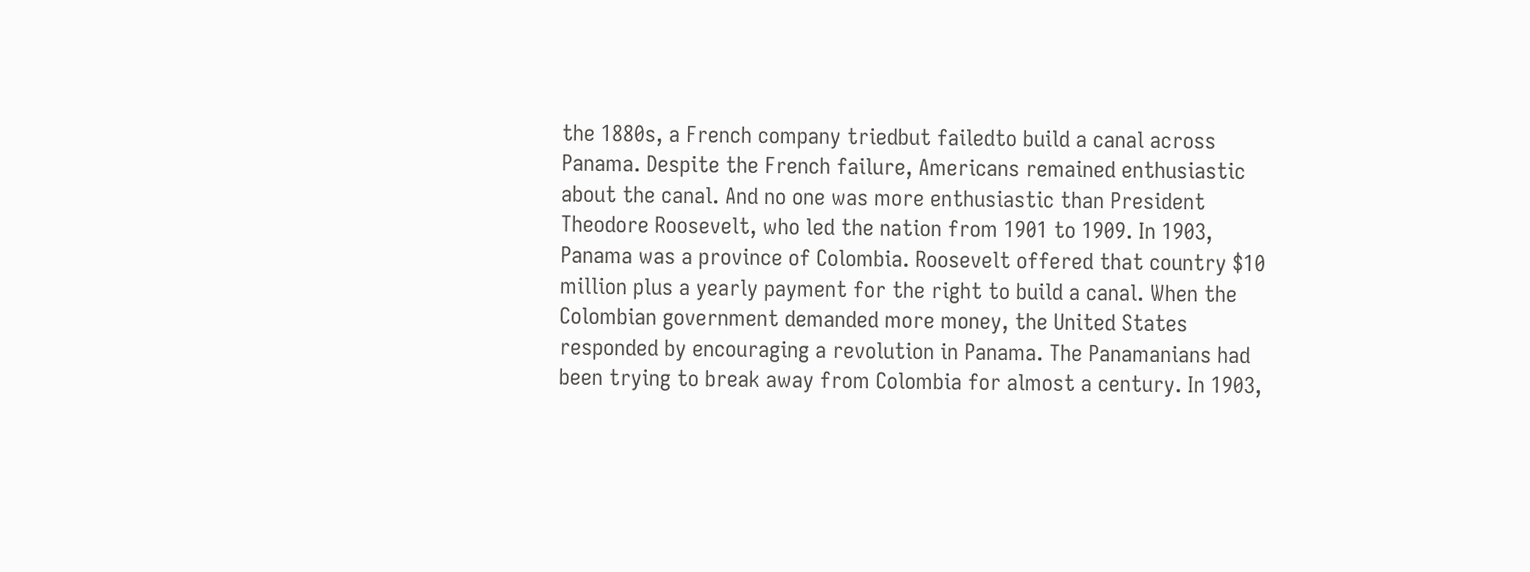the 1880s, a French company triedbut failedto build a canal across Panama. Despite the French failure, Americans remained enthusiastic about the canal. And no one was more enthusiastic than President Theodore Roosevelt, who led the nation from 1901 to 1909. In 1903, Panama was a province of Colombia. Roosevelt offered that country $10 million plus a yearly payment for the right to build a canal. When the Colombian government demanded more money, the United States responded by encouraging a revolution in Panama. The Panamanians had been trying to break away from Colombia for almost a century. In 1903,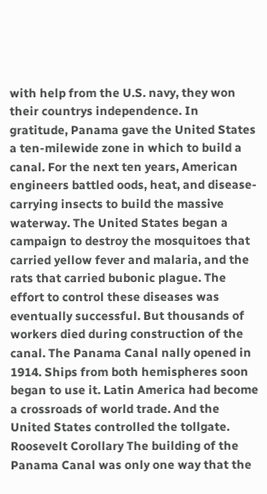with help from the U.S. navy, they won their countrys independence. In gratitude, Panama gave the United States a ten-milewide zone in which to build a canal. For the next ten years, American engineers battled oods, heat, and disease-carrying insects to build the massive waterway. The United States began a campaign to destroy the mosquitoes that carried yellow fever and malaria, and the rats that carried bubonic plague. The effort to control these diseases was eventually successful. But thousands of workers died during construction of the canal. The Panama Canal nally opened in 1914. Ships from both hemispheres soon began to use it. Latin America had become a crossroads of world trade. And the United States controlled the tollgate.
Roosevelt Corollary The building of the Panama Canal was only one way that the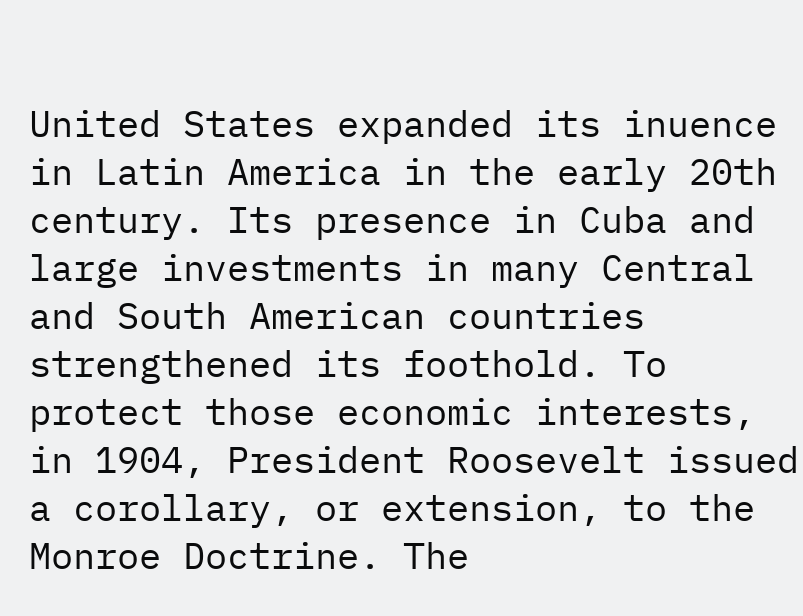United States expanded its inuence in Latin America in the early 20th century. Its presence in Cuba and large investments in many Central and South American countries strengthened its foothold. To protect those economic interests, in 1904, President Roosevelt issued a corollary, or extension, to the Monroe Doctrine. The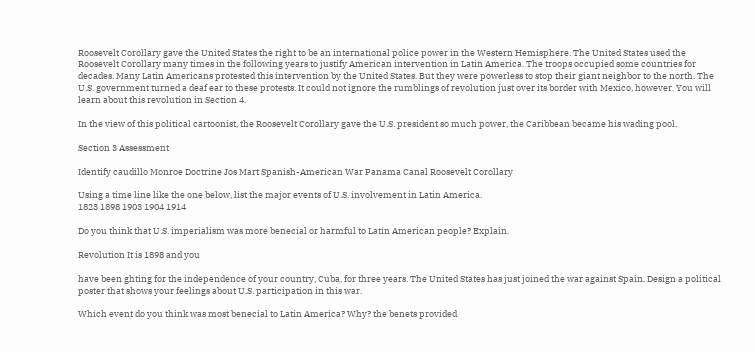Roosevelt Corollary gave the United States the right to be an international police power in the Western Hemisphere. The United States used the Roosevelt Corollary many times in the following years to justify American intervention in Latin America. The troops occupied some countries for decades. Many Latin Americans protested this intervention by the United States. But they were powerless to stop their giant neighbor to the north. The U.S. government turned a deaf ear to these protests. It could not ignore the rumblings of revolution just over its border with Mexico, however. You will learn about this revolution in Section 4.

In the view of this political cartoonist, the Roosevelt Corollary gave the U.S. president so much power, the Caribbean became his wading pool.

Section 3 Assessment

Identify caudillo Monroe Doctrine Jos Mart Spanish-American War Panama Canal Roosevelt Corollary

Using a time line like the one below, list the major events of U.S. involvement in Latin America.
1823 1898 1903 1904 1914

Do you think that U.S. imperialism was more benecial or harmful to Latin American people? Explain.

Revolution It is 1898 and you

have been ghting for the independence of your country, Cuba, for three years. The United States has just joined the war against Spain. Design a political poster that shows your feelings about U.S. participation in this war.

Which event do you think was most benecial to Latin America? Why? the benets provided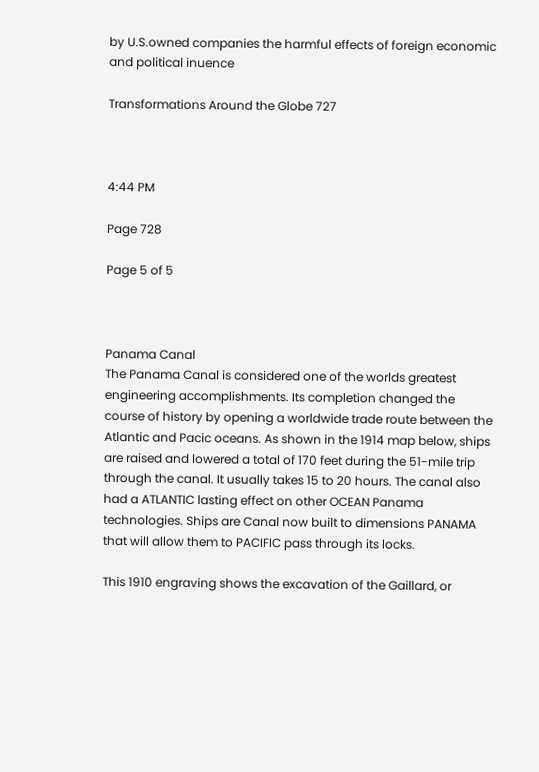by U.S.owned companies the harmful effects of foreign economic and political inuence

Transformations Around the Globe 727



4:44 PM

Page 728

Page 5 of 5



Panama Canal
The Panama Canal is considered one of the worlds greatest engineering accomplishments. Its completion changed the course of history by opening a worldwide trade route between the Atlantic and Pacic oceans. As shown in the 1914 map below, ships are raised and lowered a total of 170 feet during the 51-mile trip through the canal. It usually takes 15 to 20 hours. The canal also had a ATLANTIC lasting effect on other OCEAN Panama technologies. Ships are Canal now built to dimensions PANAMA that will allow them to PACIFIC pass through its locks.

This 1910 engraving shows the excavation of the Gaillard, or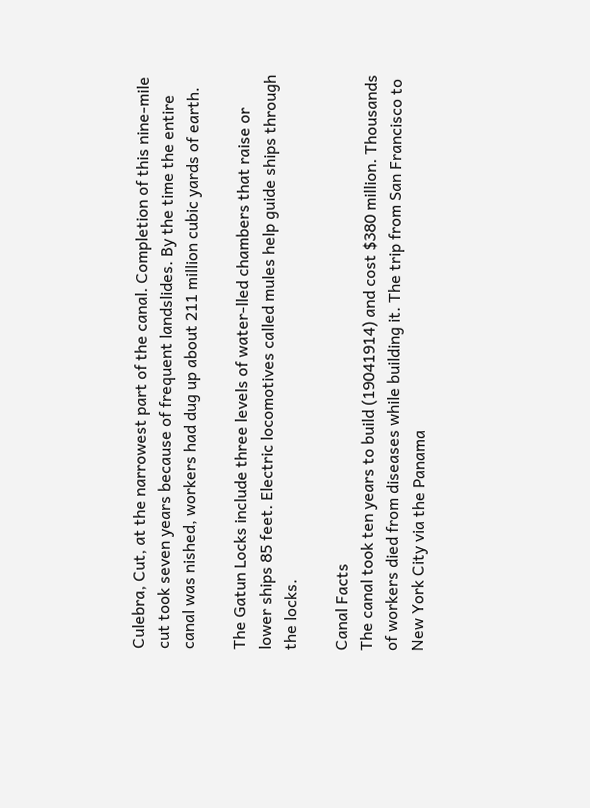Culebra, Cut, at the narrowest part of the canal. Completion of this nine-mile cut took seven years because of frequent landslides. By the time the entire canal was nished, workers had dug up about 211 million cubic yards of earth.

The Gatun Locks include three levels of water-lled chambers that raise or lower ships 85 feet. Electric locomotives called mules help guide ships through the locks.

Canal Facts
The canal took ten years to build (19041914) and cost $380 million. Thousands of workers died from diseases while building it. The trip from San Francisco to New York City via the Panama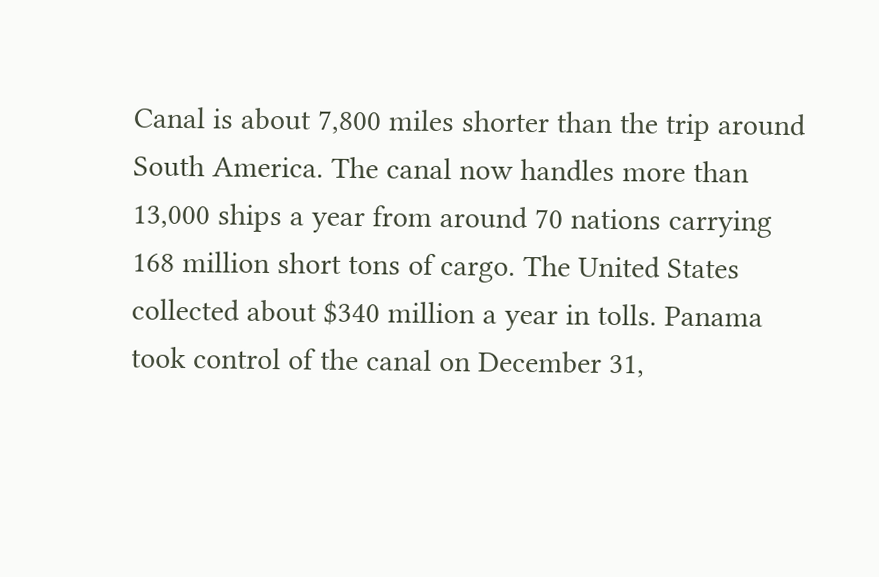Canal is about 7,800 miles shorter than the trip around South America. The canal now handles more than 13,000 ships a year from around 70 nations carrying 168 million short tons of cargo. The United States collected about $340 million a year in tolls. Panama took control of the canal on December 31,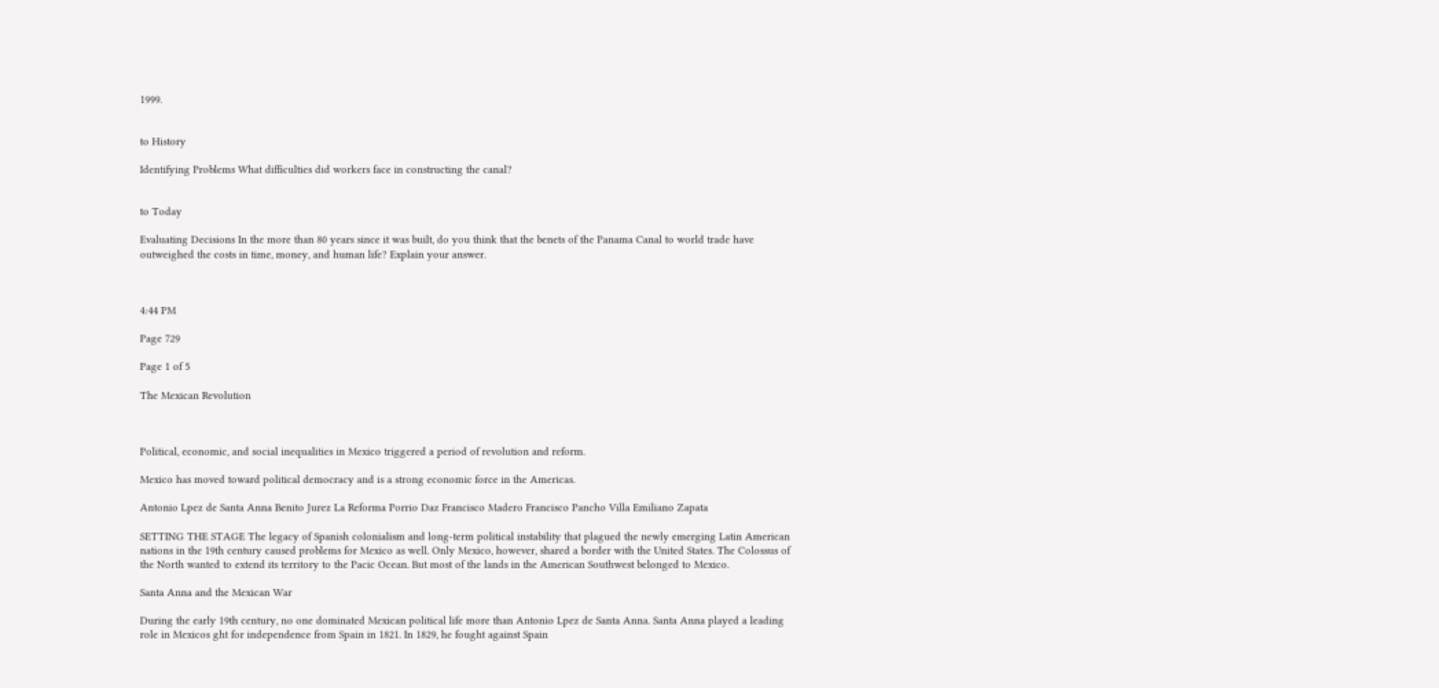1999.


to History

Identifying Problems What difficulties did workers face in constructing the canal?


to Today

Evaluating Decisions In the more than 80 years since it was built, do you think that the benets of the Panama Canal to world trade have outweighed the costs in time, money, and human life? Explain your answer.



4:44 PM

Page 729

Page 1 of 5

The Mexican Revolution



Political, economic, and social inequalities in Mexico triggered a period of revolution and reform.

Mexico has moved toward political democracy and is a strong economic force in the Americas.

Antonio Lpez de Santa Anna Benito Jurez La Reforma Porrio Daz Francisco Madero Francisco Pancho Villa Emiliano Zapata

SETTING THE STAGE The legacy of Spanish colonialism and long-term political instability that plagued the newly emerging Latin American nations in the 19th century caused problems for Mexico as well. Only Mexico, however, shared a border with the United States. The Colossus of the North wanted to extend its territory to the Pacic Ocean. But most of the lands in the American Southwest belonged to Mexico.

Santa Anna and the Mexican War

During the early 19th century, no one dominated Mexican political life more than Antonio Lpez de Santa Anna. Santa Anna played a leading role in Mexicos ght for independence from Spain in 1821. In 1829, he fought against Spain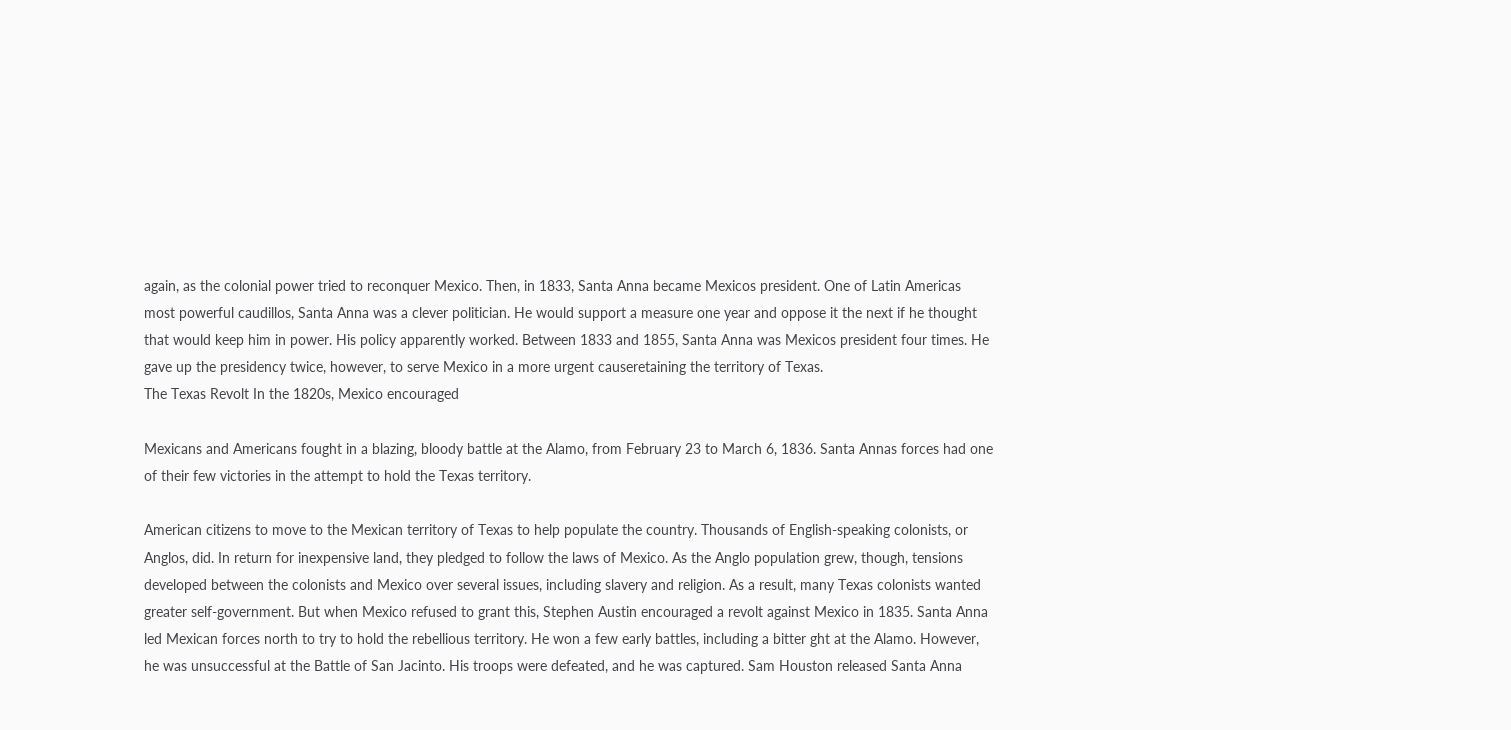again, as the colonial power tried to reconquer Mexico. Then, in 1833, Santa Anna became Mexicos president. One of Latin Americas most powerful caudillos, Santa Anna was a clever politician. He would support a measure one year and oppose it the next if he thought that would keep him in power. His policy apparently worked. Between 1833 and 1855, Santa Anna was Mexicos president four times. He gave up the presidency twice, however, to serve Mexico in a more urgent causeretaining the territory of Texas.
The Texas Revolt In the 1820s, Mexico encouraged

Mexicans and Americans fought in a blazing, bloody battle at the Alamo, from February 23 to March 6, 1836. Santa Annas forces had one of their few victories in the attempt to hold the Texas territory.

American citizens to move to the Mexican territory of Texas to help populate the country. Thousands of English-speaking colonists, or Anglos, did. In return for inexpensive land, they pledged to follow the laws of Mexico. As the Anglo population grew, though, tensions developed between the colonists and Mexico over several issues, including slavery and religion. As a result, many Texas colonists wanted greater self-government. But when Mexico refused to grant this, Stephen Austin encouraged a revolt against Mexico in 1835. Santa Anna led Mexican forces north to try to hold the rebellious territory. He won a few early battles, including a bitter ght at the Alamo. However, he was unsuccessful at the Battle of San Jacinto. His troops were defeated, and he was captured. Sam Houston released Santa Anna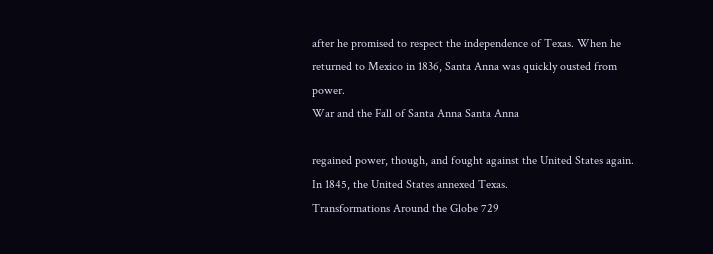after he promised to respect the independence of Texas. When he returned to Mexico in 1836, Santa Anna was quickly ousted from power.
War and the Fall of Santa Anna Santa Anna

regained power, though, and fought against the United States again. In 1845, the United States annexed Texas.
Transformations Around the Globe 729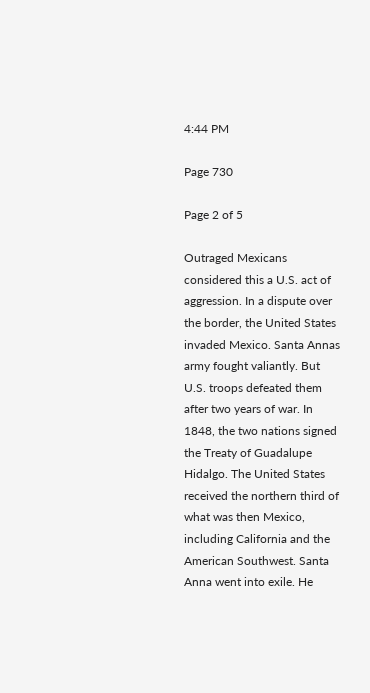4:44 PM

Page 730

Page 2 of 5

Outraged Mexicans considered this a U.S. act of aggression. In a dispute over the border, the United States invaded Mexico. Santa Annas army fought valiantly. But U.S. troops defeated them after two years of war. In 1848, the two nations signed the Treaty of Guadalupe Hidalgo. The United States received the northern third of what was then Mexico, including California and the American Southwest. Santa Anna went into exile. He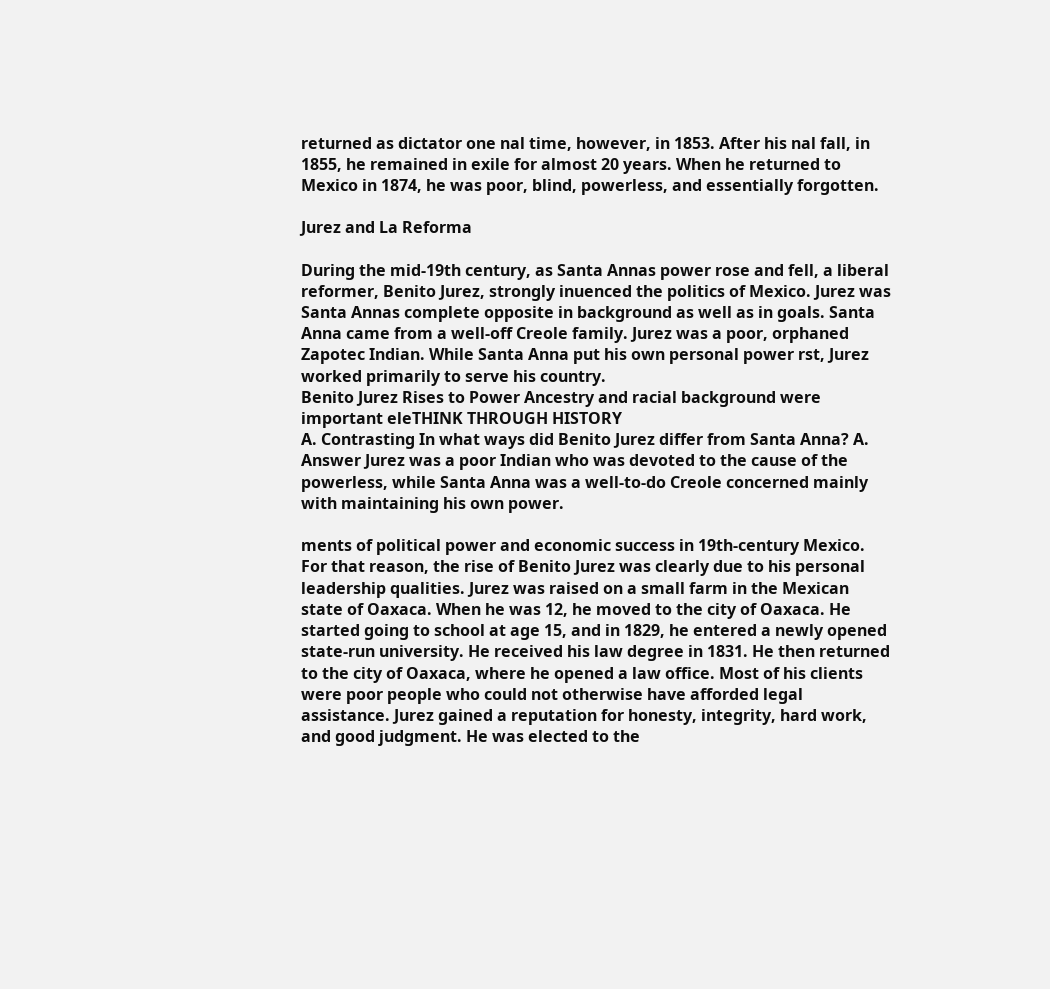returned as dictator one nal time, however, in 1853. After his nal fall, in 1855, he remained in exile for almost 20 years. When he returned to Mexico in 1874, he was poor, blind, powerless, and essentially forgotten.

Jurez and La Reforma

During the mid-19th century, as Santa Annas power rose and fell, a liberal reformer, Benito Jurez, strongly inuenced the politics of Mexico. Jurez was Santa Annas complete opposite in background as well as in goals. Santa Anna came from a well-off Creole family. Jurez was a poor, orphaned Zapotec Indian. While Santa Anna put his own personal power rst, Jurez worked primarily to serve his country.
Benito Jurez Rises to Power Ancestry and racial background were important eleTHINK THROUGH HISTORY
A. Contrasting In what ways did Benito Jurez differ from Santa Anna? A. Answer Jurez was a poor Indian who was devoted to the cause of the powerless, while Santa Anna was a well-to-do Creole concerned mainly with maintaining his own power.

ments of political power and economic success in 19th-century Mexico. For that reason, the rise of Benito Jurez was clearly due to his personal leadership qualities. Jurez was raised on a small farm in the Mexican state of Oaxaca. When he was 12, he moved to the city of Oaxaca. He started going to school at age 15, and in 1829, he entered a newly opened state-run university. He received his law degree in 1831. He then returned to the city of Oaxaca, where he opened a law office. Most of his clients were poor people who could not otherwise have afforded legal assistance. Jurez gained a reputation for honesty, integrity, hard work, and good judgment. He was elected to the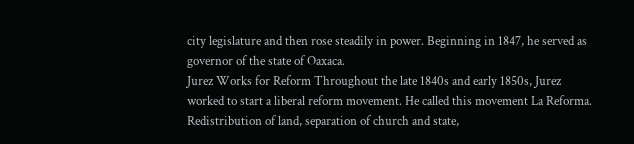city legislature and then rose steadily in power. Beginning in 1847, he served as governor of the state of Oaxaca.
Jurez Works for Reform Throughout the late 1840s and early 1850s, Jurez worked to start a liberal reform movement. He called this movement La Reforma. Redistribution of land, separation of church and state,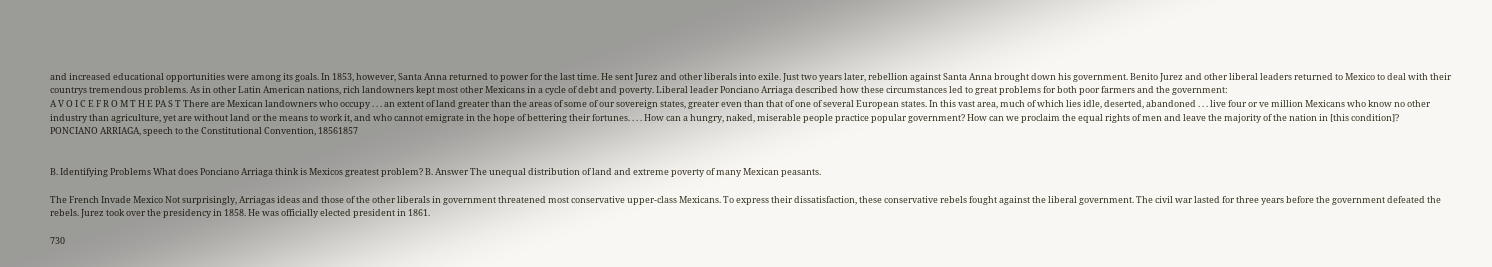and increased educational opportunities were among its goals. In 1853, however, Santa Anna returned to power for the last time. He sent Jurez and other liberals into exile. Just two years later, rebellion against Santa Anna brought down his government. Benito Jurez and other liberal leaders returned to Mexico to deal with their countrys tremendous problems. As in other Latin American nations, rich landowners kept most other Mexicans in a cycle of debt and poverty. Liberal leader Ponciano Arriaga described how these circumstances led to great problems for both poor farmers and the government:
A V O I C E F R O M T H E PA S T There are Mexican landowners who occupy . . . an extent of land greater than the areas of some of our sovereign states, greater even than that of one of several European states. In this vast area, much of which lies idle, deserted, abandoned . . . live four or ve million Mexicans who know no other industry than agriculture, yet are without land or the means to work it, and who cannot emigrate in the hope of bettering their fortunes. . . . How can a hungry, naked, miserable people practice popular government? How can we proclaim the equal rights of men and leave the majority of the nation in [this condition]?
PONCIANO ARRIAGA, speech to the Constitutional Convention, 18561857


B. Identifying Problems What does Ponciano Arriaga think is Mexicos greatest problem? B. Answer The unequal distribution of land and extreme poverty of many Mexican peasants.

The French Invade Mexico Not surprisingly, Arriagas ideas and those of the other liberals in government threatened most conservative upper-class Mexicans. To express their dissatisfaction, these conservative rebels fought against the liberal government. The civil war lasted for three years before the government defeated the rebels. Jurez took over the presidency in 1858. He was officially elected president in 1861.

730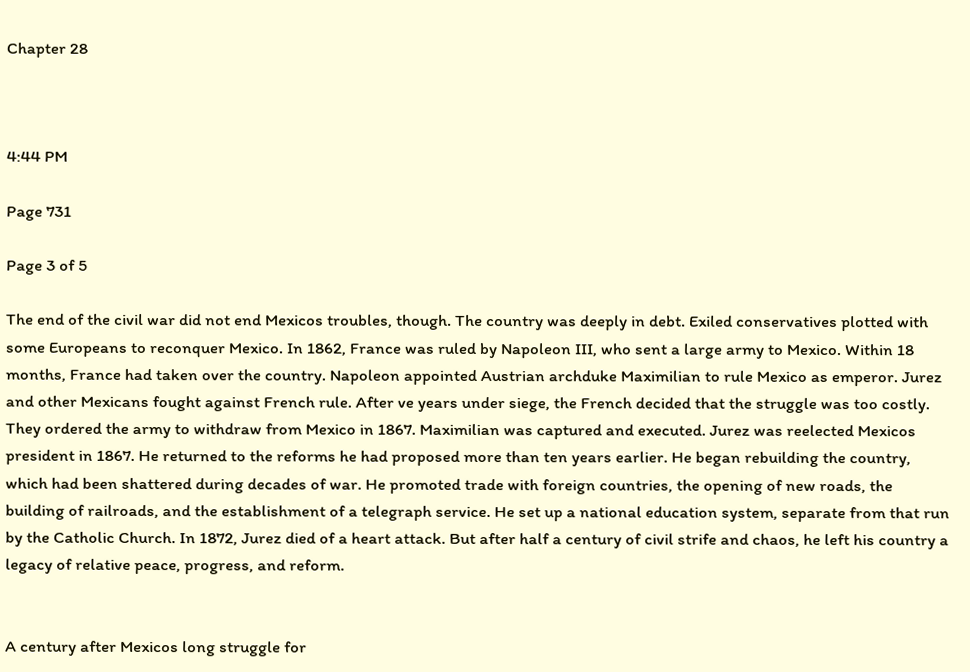Chapter 28



4:44 PM

Page 731

Page 3 of 5

The end of the civil war did not end Mexicos troubles, though. The country was deeply in debt. Exiled conservatives plotted with some Europeans to reconquer Mexico. In 1862, France was ruled by Napoleon III, who sent a large army to Mexico. Within 18 months, France had taken over the country. Napoleon appointed Austrian archduke Maximilian to rule Mexico as emperor. Jurez and other Mexicans fought against French rule. After ve years under siege, the French decided that the struggle was too costly. They ordered the army to withdraw from Mexico in 1867. Maximilian was captured and executed. Jurez was reelected Mexicos president in 1867. He returned to the reforms he had proposed more than ten years earlier. He began rebuilding the country, which had been shattered during decades of war. He promoted trade with foreign countries, the opening of new roads, the building of railroads, and the establishment of a telegraph service. He set up a national education system, separate from that run by the Catholic Church. In 1872, Jurez died of a heart attack. But after half a century of civil strife and chaos, he left his country a legacy of relative peace, progress, and reform.


A century after Mexicos long struggle for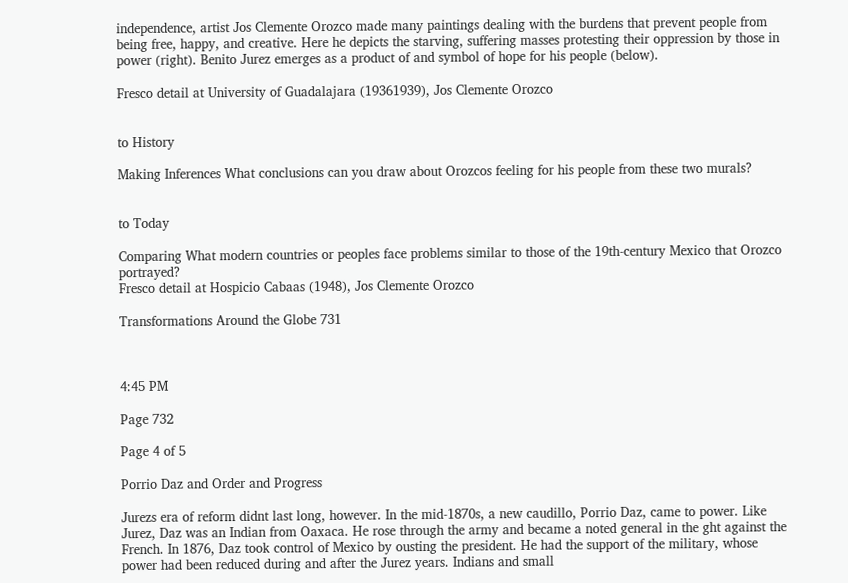independence, artist Jos Clemente Orozco made many paintings dealing with the burdens that prevent people from being free, happy, and creative. Here he depicts the starving, suffering masses protesting their oppression by those in power (right). Benito Jurez emerges as a product of and symbol of hope for his people (below).

Fresco detail at University of Guadalajara (19361939), Jos Clemente Orozco


to History

Making Inferences What conclusions can you draw about Orozcos feeling for his people from these two murals?


to Today

Comparing What modern countries or peoples face problems similar to those of the 19th-century Mexico that Orozco portrayed?
Fresco detail at Hospicio Cabaas (1948), Jos Clemente Orozco

Transformations Around the Globe 731



4:45 PM

Page 732

Page 4 of 5

Porrio Daz and Order and Progress

Jurezs era of reform didnt last long, however. In the mid-1870s, a new caudillo, Porrio Daz, came to power. Like Jurez, Daz was an Indian from Oaxaca. He rose through the army and became a noted general in the ght against the French. In 1876, Daz took control of Mexico by ousting the president. He had the support of the military, whose power had been reduced during and after the Jurez years. Indians and small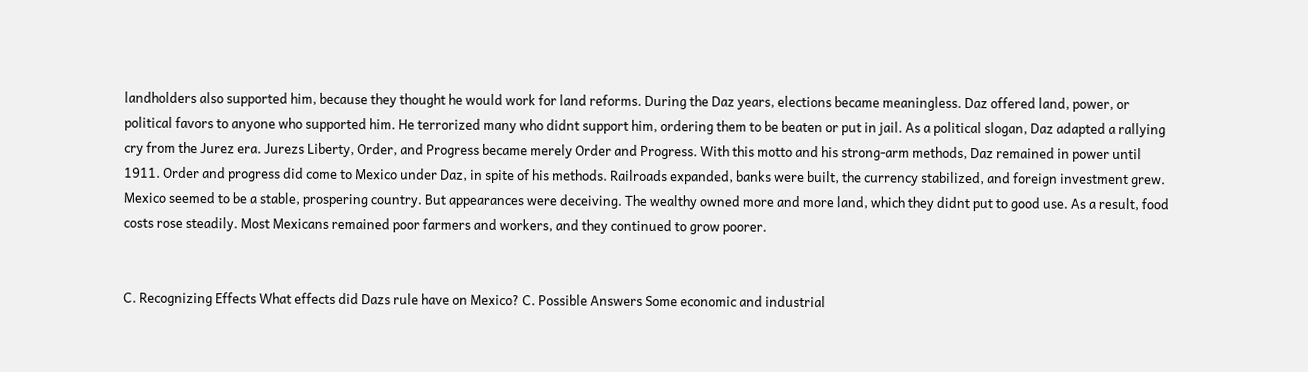landholders also supported him, because they thought he would work for land reforms. During the Daz years, elections became meaningless. Daz offered land, power, or political favors to anyone who supported him. He terrorized many who didnt support him, ordering them to be beaten or put in jail. As a political slogan, Daz adapted a rallying cry from the Jurez era. Jurezs Liberty, Order, and Progress became merely Order and Progress. With this motto and his strong-arm methods, Daz remained in power until 1911. Order and progress did come to Mexico under Daz, in spite of his methods. Railroads expanded, banks were built, the currency stabilized, and foreign investment grew. Mexico seemed to be a stable, prospering country. But appearances were deceiving. The wealthy owned more and more land, which they didnt put to good use. As a result, food costs rose steadily. Most Mexicans remained poor farmers and workers, and they continued to grow poorer.


C. Recognizing Effects What effects did Dazs rule have on Mexico? C. Possible Answers Some economic and industrial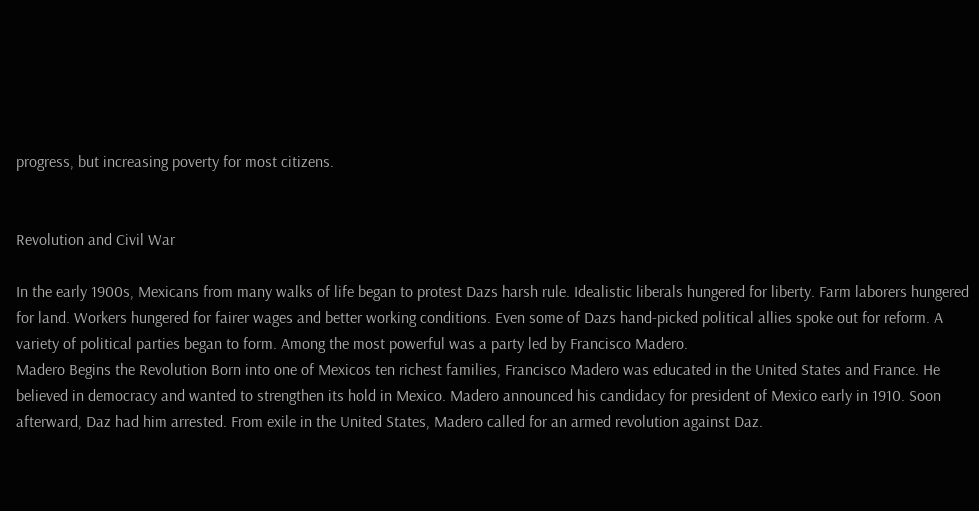progress, but increasing poverty for most citizens.


Revolution and Civil War

In the early 1900s, Mexicans from many walks of life began to protest Dazs harsh rule. Idealistic liberals hungered for liberty. Farm laborers hungered for land. Workers hungered for fairer wages and better working conditions. Even some of Dazs hand-picked political allies spoke out for reform. A variety of political parties began to form. Among the most powerful was a party led by Francisco Madero.
Madero Begins the Revolution Born into one of Mexicos ten richest families, Francisco Madero was educated in the United States and France. He believed in democracy and wanted to strengthen its hold in Mexico. Madero announced his candidacy for president of Mexico early in 1910. Soon afterward, Daz had him arrested. From exile in the United States, Madero called for an armed revolution against Daz.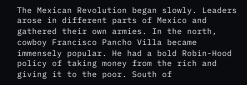The Mexican Revolution began slowly. Leaders arose in different parts of Mexico and gathered their own armies. In the north, cowboy Francisco Pancho Villa became immensely popular. He had a bold Robin-Hood policy of taking money from the rich and giving it to the poor. South of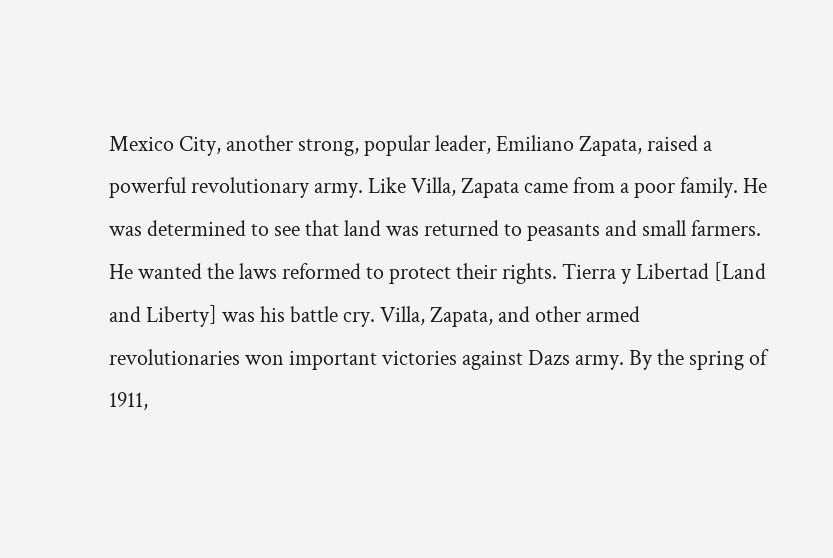Mexico City, another strong, popular leader, Emiliano Zapata, raised a powerful revolutionary army. Like Villa, Zapata came from a poor family. He was determined to see that land was returned to peasants and small farmers. He wanted the laws reformed to protect their rights. Tierra y Libertad [Land and Liberty] was his battle cry. Villa, Zapata, and other armed revolutionaries won important victories against Dazs army. By the spring of 1911,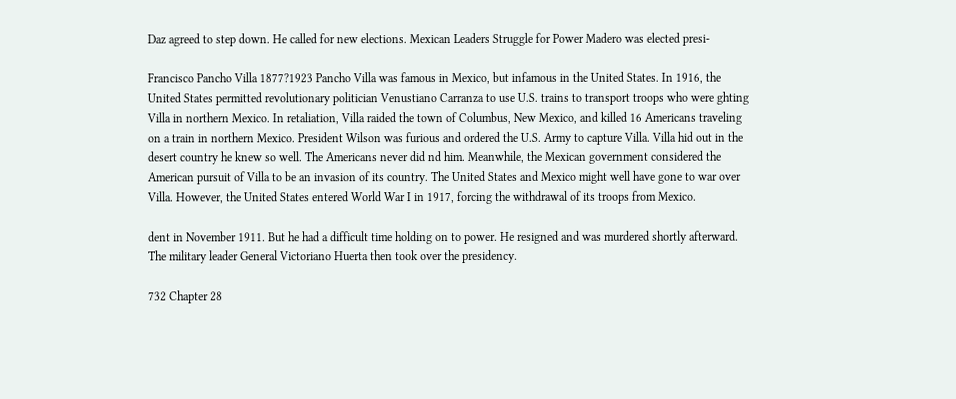Daz agreed to step down. He called for new elections. Mexican Leaders Struggle for Power Madero was elected presi-

Francisco Pancho Villa 1877?1923 Pancho Villa was famous in Mexico, but infamous in the United States. In 1916, the United States permitted revolutionary politician Venustiano Carranza to use U.S. trains to transport troops who were ghting Villa in northern Mexico. In retaliation, Villa raided the town of Columbus, New Mexico, and killed 16 Americans traveling on a train in northern Mexico. President Wilson was furious and ordered the U.S. Army to capture Villa. Villa hid out in the desert country he knew so well. The Americans never did nd him. Meanwhile, the Mexican government considered the American pursuit of Villa to be an invasion of its country. The United States and Mexico might well have gone to war over Villa. However, the United States entered World War I in 1917, forcing the withdrawal of its troops from Mexico.

dent in November 1911. But he had a difficult time holding on to power. He resigned and was murdered shortly afterward. The military leader General Victoriano Huerta then took over the presidency.

732 Chapter 28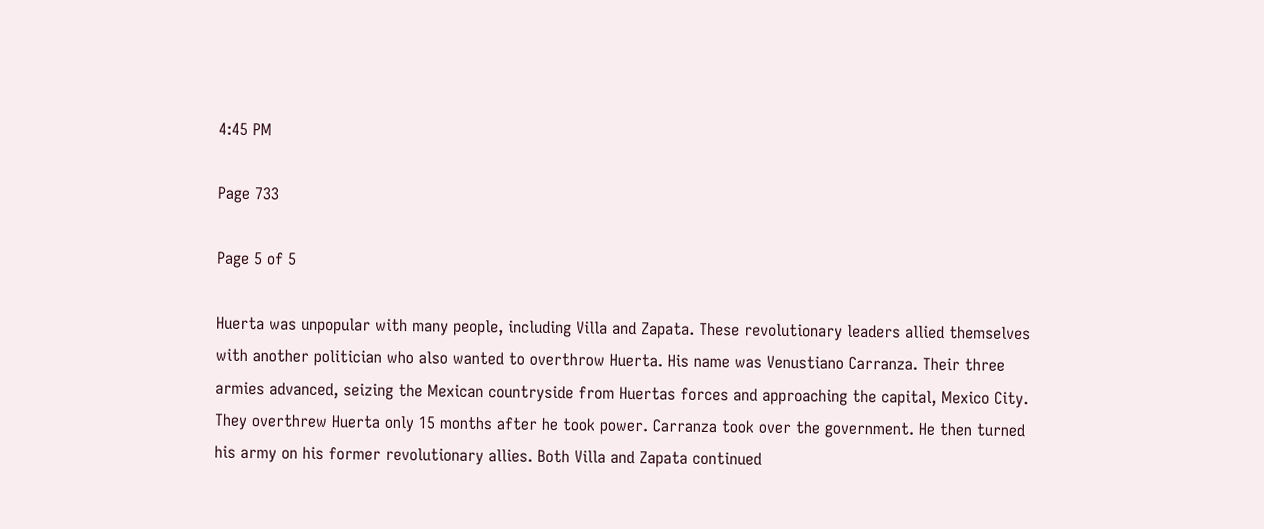4:45 PM

Page 733

Page 5 of 5

Huerta was unpopular with many people, including Villa and Zapata. These revolutionary leaders allied themselves with another politician who also wanted to overthrow Huerta. His name was Venustiano Carranza. Their three armies advanced, seizing the Mexican countryside from Huertas forces and approaching the capital, Mexico City. They overthrew Huerta only 15 months after he took power. Carranza took over the government. He then turned his army on his former revolutionary allies. Both Villa and Zapata continued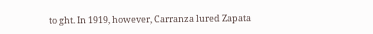to ght. In 1919, however, Carranza lured Zapata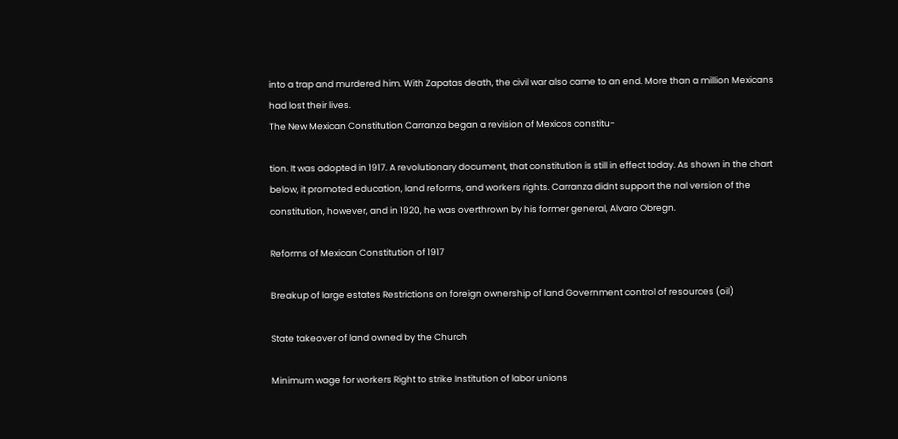into a trap and murdered him. With Zapatas death, the civil war also came to an end. More than a million Mexicans had lost their lives.
The New Mexican Constitution Carranza began a revision of Mexicos constitu-

tion. It was adopted in 1917. A revolutionary document, that constitution is still in effect today. As shown in the chart below, it promoted education, land reforms, and workers rights. Carranza didnt support the nal version of the constitution, however, and in 1920, he was overthrown by his former general, Alvaro Obregn.

Reforms of Mexican Constitution of 1917

Breakup of large estates Restrictions on foreign ownership of land Government control of resources (oil)

State takeover of land owned by the Church

Minimum wage for workers Right to strike Institution of labor unions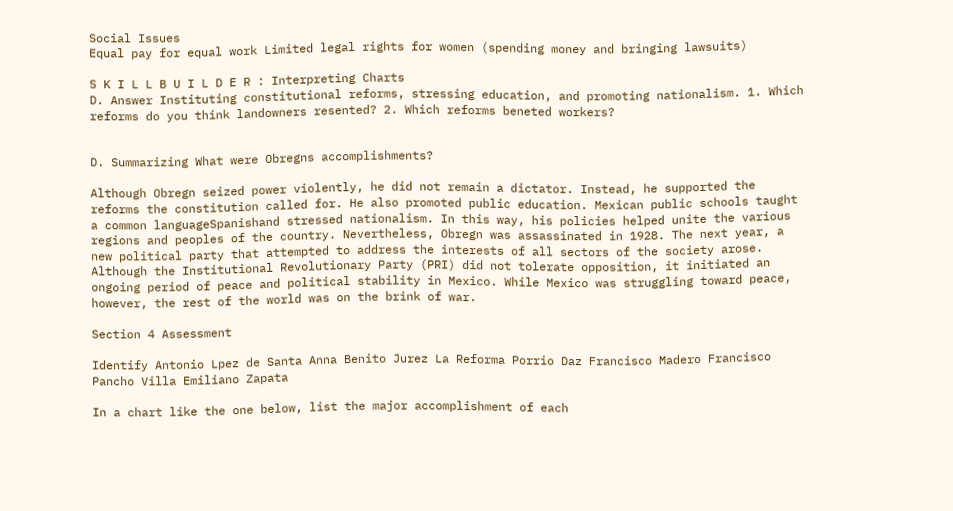Social Issues
Equal pay for equal work Limited legal rights for women (spending money and bringing lawsuits)

S K I L L B U I L D E R : Interpreting Charts
D. Answer Instituting constitutional reforms, stressing education, and promoting nationalism. 1. Which reforms do you think landowners resented? 2. Which reforms beneted workers?


D. Summarizing What were Obregns accomplishments?

Although Obregn seized power violently, he did not remain a dictator. Instead, he supported the reforms the constitution called for. He also promoted public education. Mexican public schools taught a common languageSpanishand stressed nationalism. In this way, his policies helped unite the various regions and peoples of the country. Nevertheless, Obregn was assassinated in 1928. The next year, a new political party that attempted to address the interests of all sectors of the society arose. Although the Institutional Revolutionary Party (PRI) did not tolerate opposition, it initiated an ongoing period of peace and political stability in Mexico. While Mexico was struggling toward peace, however, the rest of the world was on the brink of war.

Section 4 Assessment

Identify Antonio Lpez de Santa Anna Benito Jurez La Reforma Porrio Daz Francisco Madero Francisco Pancho Villa Emiliano Zapata

In a chart like the one below, list the major accomplishment of each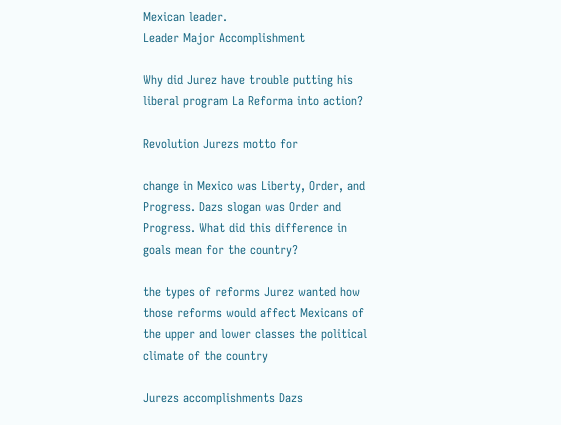Mexican leader.
Leader Major Accomplishment

Why did Jurez have trouble putting his liberal program La Reforma into action?

Revolution Jurezs motto for

change in Mexico was Liberty, Order, and Progress. Dazs slogan was Order and Progress. What did this difference in goals mean for the country?

the types of reforms Jurez wanted how those reforms would affect Mexicans of the upper and lower classes the political climate of the country

Jurezs accomplishments Dazs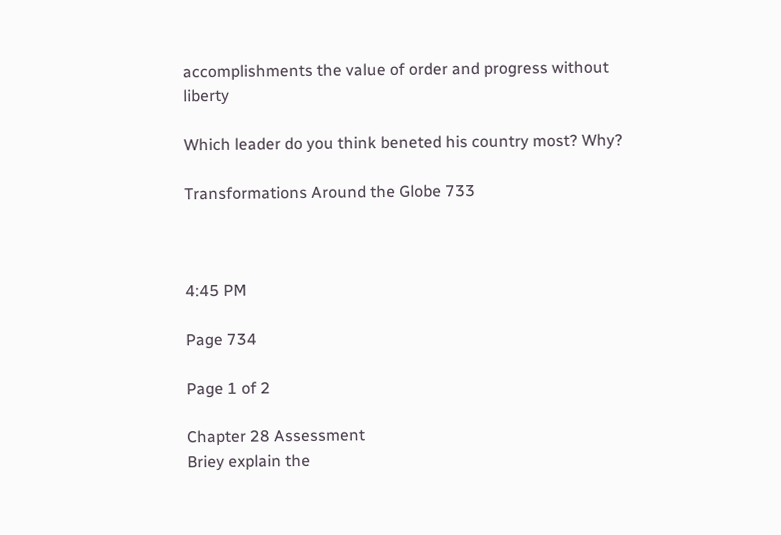accomplishments the value of order and progress without liberty

Which leader do you think beneted his country most? Why?

Transformations Around the Globe 733



4:45 PM

Page 734

Page 1 of 2

Chapter 28 Assessment
Briey explain the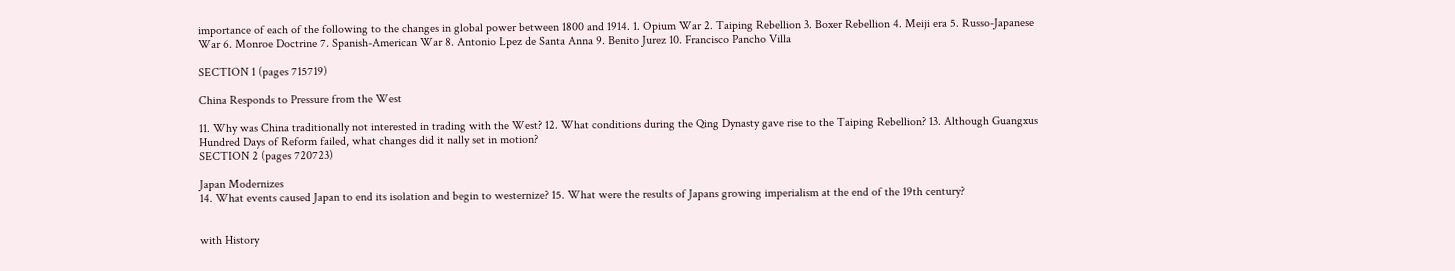importance of each of the following to the changes in global power between 1800 and 1914. 1. Opium War 2. Taiping Rebellion 3. Boxer Rebellion 4. Meiji era 5. Russo-Japanese War 6. Monroe Doctrine 7. Spanish-American War 8. Antonio Lpez de Santa Anna 9. Benito Jurez 10. Francisco Pancho Villa

SECTION 1 (pages 715719)

China Responds to Pressure from the West

11. Why was China traditionally not interested in trading with the West? 12. What conditions during the Qing Dynasty gave rise to the Taiping Rebellion? 13. Although Guangxus Hundred Days of Reform failed, what changes did it nally set in motion?
SECTION 2 (pages 720723)

Japan Modernizes
14. What events caused Japan to end its isolation and begin to westernize? 15. What were the results of Japans growing imperialism at the end of the 19th century?


with History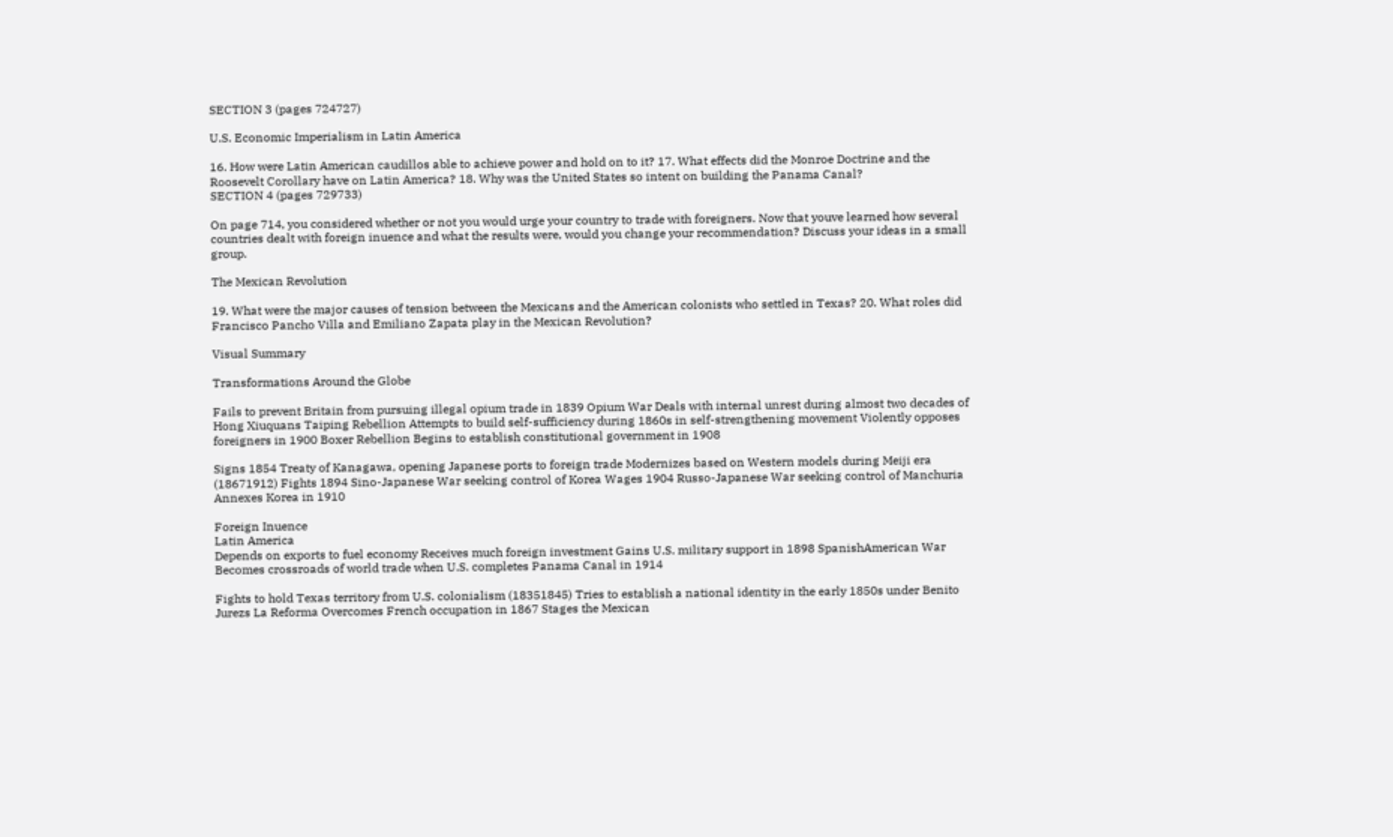SECTION 3 (pages 724727)

U.S. Economic Imperialism in Latin America

16. How were Latin American caudillos able to achieve power and hold on to it? 17. What effects did the Monroe Doctrine and the Roosevelt Corollary have on Latin America? 18. Why was the United States so intent on building the Panama Canal?
SECTION 4 (pages 729733)

On page 714, you considered whether or not you would urge your country to trade with foreigners. Now that youve learned how several countries dealt with foreign inuence and what the results were, would you change your recommendation? Discuss your ideas in a small group.

The Mexican Revolution

19. What were the major causes of tension between the Mexicans and the American colonists who settled in Texas? 20. What roles did Francisco Pancho Villa and Emiliano Zapata play in the Mexican Revolution?

Visual Summary

Transformations Around the Globe

Fails to prevent Britain from pursuing illegal opium trade in 1839 Opium War Deals with internal unrest during almost two decades of Hong Xiuquans Taiping Rebellion Attempts to build self-sufficiency during 1860s in self-strengthening movement Violently opposes foreigners in 1900 Boxer Rebellion Begins to establish constitutional government in 1908

Signs 1854 Treaty of Kanagawa, opening Japanese ports to foreign trade Modernizes based on Western models during Meiji era (18671912) Fights 1894 Sino-Japanese War seeking control of Korea Wages 1904 Russo-Japanese War seeking control of Manchuria Annexes Korea in 1910

Foreign Inuence
Latin America
Depends on exports to fuel economy Receives much foreign investment Gains U.S. military support in 1898 SpanishAmerican War Becomes crossroads of world trade when U.S. completes Panama Canal in 1914

Fights to hold Texas territory from U.S. colonialism (18351845) Tries to establish a national identity in the early 1850s under Benito Jurezs La Reforma Overcomes French occupation in 1867 Stages the Mexican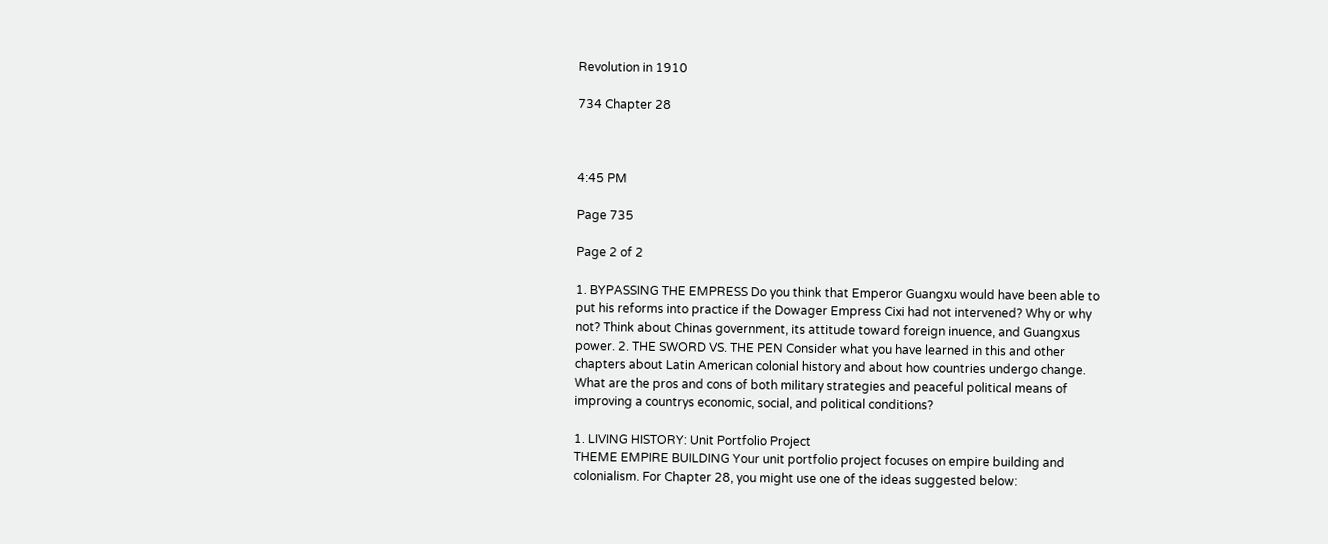Revolution in 1910

734 Chapter 28



4:45 PM

Page 735

Page 2 of 2

1. BYPASSING THE EMPRESS Do you think that Emperor Guangxu would have been able to put his reforms into practice if the Dowager Empress Cixi had not intervened? Why or why not? Think about Chinas government, its attitude toward foreign inuence, and Guangxus power. 2. THE SWORD VS. THE PEN Consider what you have learned in this and other chapters about Latin American colonial history and about how countries undergo change. What are the pros and cons of both military strategies and peaceful political means of improving a countrys economic, social, and political conditions?

1. LIVING HISTORY: Unit Portfolio Project
THEME EMPIRE BUILDING Your unit portfolio project focuses on empire building and colonialism. For Chapter 28, you might use one of the ideas suggested below: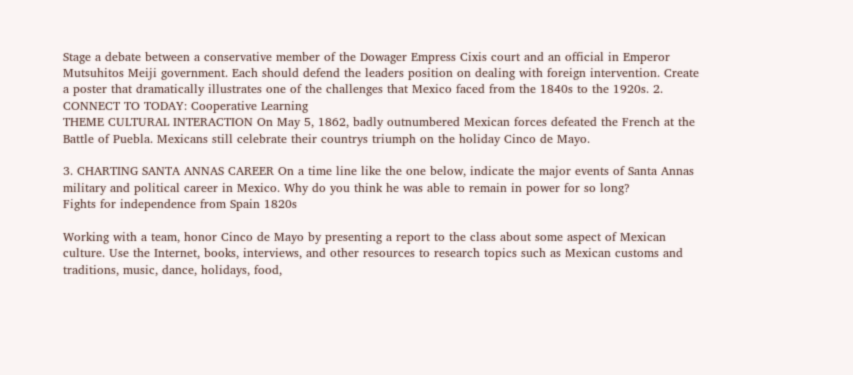Stage a debate between a conservative member of the Dowager Empress Cixis court and an official in Emperor Mutsuhitos Meiji government. Each should defend the leaders position on dealing with foreign intervention. Create a poster that dramatically illustrates one of the challenges that Mexico faced from the 1840s to the 1920s. 2. CONNECT TO TODAY: Cooperative Learning
THEME CULTURAL INTERACTION On May 5, 1862, badly outnumbered Mexican forces defeated the French at the Battle of Puebla. Mexicans still celebrate their countrys triumph on the holiday Cinco de Mayo.

3. CHARTING SANTA ANNAS CAREER On a time line like the one below, indicate the major events of Santa Annas military and political career in Mexico. Why do you think he was able to remain in power for so long?
Fights for independence from Spain 1820s

Working with a team, honor Cinco de Mayo by presenting a report to the class about some aspect of Mexican culture. Use the Internet, books, interviews, and other resources to research topics such as Mexican customs and traditions, music, dance, holidays, food,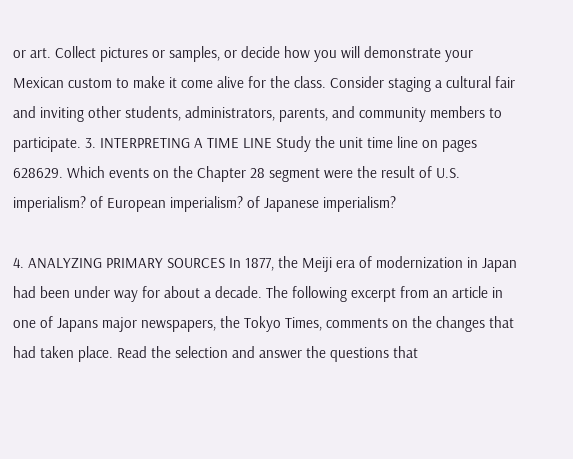or art. Collect pictures or samples, or decide how you will demonstrate your Mexican custom to make it come alive for the class. Consider staging a cultural fair and inviting other students, administrators, parents, and community members to participate. 3. INTERPRETING A TIME LINE Study the unit time line on pages 628629. Which events on the Chapter 28 segment were the result of U.S. imperialism? of European imperialism? of Japanese imperialism?

4. ANALYZING PRIMARY SOURCES In 1877, the Meiji era of modernization in Japan had been under way for about a decade. The following excerpt from an article in one of Japans major newspapers, the Tokyo Times, comments on the changes that had taken place. Read the selection and answer the questions that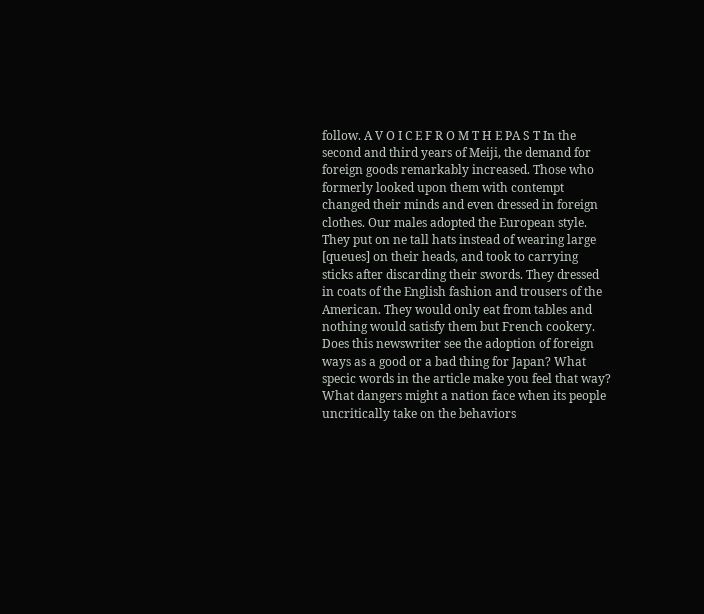follow. A V O I C E F R O M T H E PA S T In the second and third years of Meiji, the demand for foreign goods remarkably increased. Those who formerly looked upon them with contempt changed their minds and even dressed in foreign clothes. Our males adopted the European style. They put on ne tall hats instead of wearing large [queues] on their heads, and took to carrying sticks after discarding their swords. They dressed in coats of the English fashion and trousers of the American. They would only eat from tables and nothing would satisfy them but French cookery. Does this newswriter see the adoption of foreign ways as a good or a bad thing for Japan? What specic words in the article make you feel that way? What dangers might a nation face when its people uncritically take on the behaviors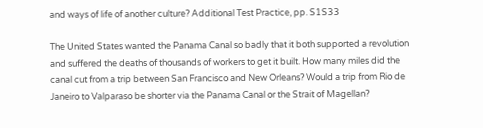and ways of life of another culture? Additional Test Practice, pp. S1S33

The United States wanted the Panama Canal so badly that it both supported a revolution and suffered the deaths of thousands of workers to get it built. How many miles did the canal cut from a trip between San Francisco and New Orleans? Would a trip from Rio de Janeiro to Valparaso be shorter via the Panama Canal or the Strait of Magellan?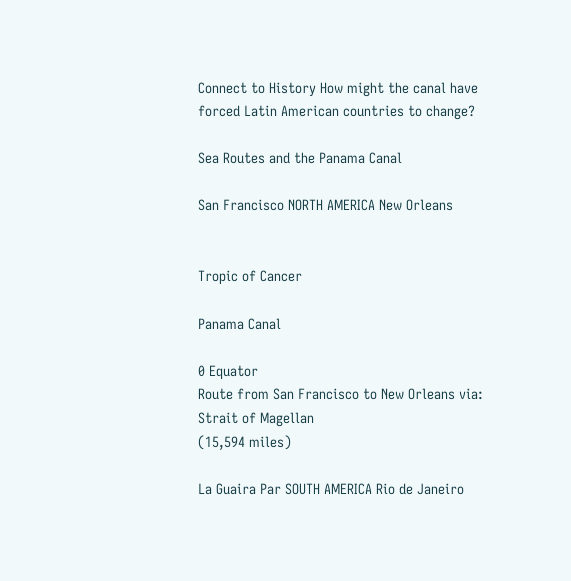Connect to History How might the canal have forced Latin American countries to change?

Sea Routes and the Panama Canal

San Francisco NORTH AMERICA New Orleans


Tropic of Cancer

Panama Canal

0 Equator
Route from San Francisco to New Orleans via: Strait of Magellan
(15,594 miles)

La Guaira Par SOUTH AMERICA Rio de Janeiro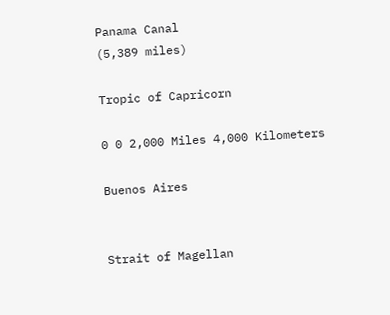Panama Canal
(5,389 miles)

Tropic of Capricorn

0 0 2,000 Miles 4,000 Kilometers

Buenos Aires


Strait of Magellan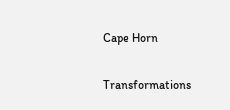Cape Horn

Transformations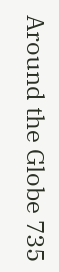Around the Globe 735